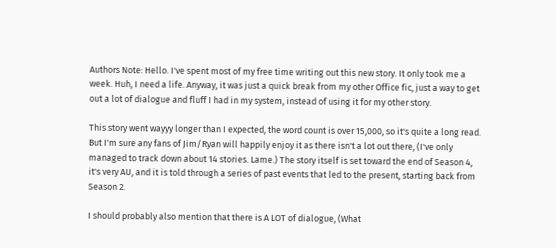Authors Note: Hello. I've spent most of my free time writing out this new story. It only took me a week. Huh, I need a life. Anyway, it was just a quick break from my other Office fic, just a way to get out a lot of dialogue and fluff I had in my system, instead of using it for my other story.

This story went wayyy longer than I expected, the word count is over 15,000, so it's quite a long read. But I'm sure any fans of Jim/Ryan will happily enjoy it as there isn't a lot out there, (I've only managed to track down about 14 stories. Lame.) The story itself is set toward the end of Season 4, it's very AU, and it is told through a series of past events that led to the present, starting back from Season 2.

I should probably also mention that there is A LOT of dialogue, (What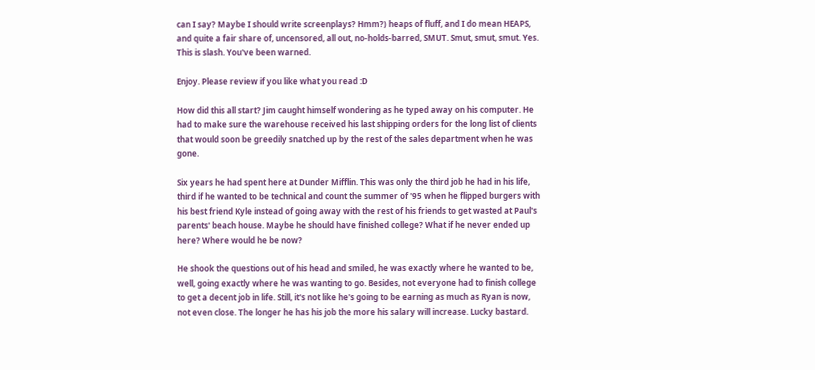can I say? Maybe I should write screenplays? Hmm?) heaps of fluff, and I do mean HEAPS, and quite a fair share of, uncensored, all out, no-holds-barred, SMUT. Smut, smut, smut. Yes. This is slash. You've been warned.

Enjoy. Please review if you like what you read :D

How did this all start? Jim caught himself wondering as he typed away on his computer. He had to make sure the warehouse received his last shipping orders for the long list of clients that would soon be greedily snatched up by the rest of the sales department when he was gone.

Six years he had spent here at Dunder Mifflin. This was only the third job he had in his life, third if he wanted to be technical and count the summer of '95 when he flipped burgers with his best friend Kyle instead of going away with the rest of his friends to get wasted at Paul's parents' beach house. Maybe he should have finished college? What if he never ended up here? Where would he be now?

He shook the questions out of his head and smiled, he was exactly where he wanted to be, well, going exactly where he was wanting to go. Besides, not everyone had to finish college to get a decent job in life. Still, it's not like he's going to be earning as much as Ryan is now, not even close. The longer he has his job the more his salary will increase. Lucky bastard.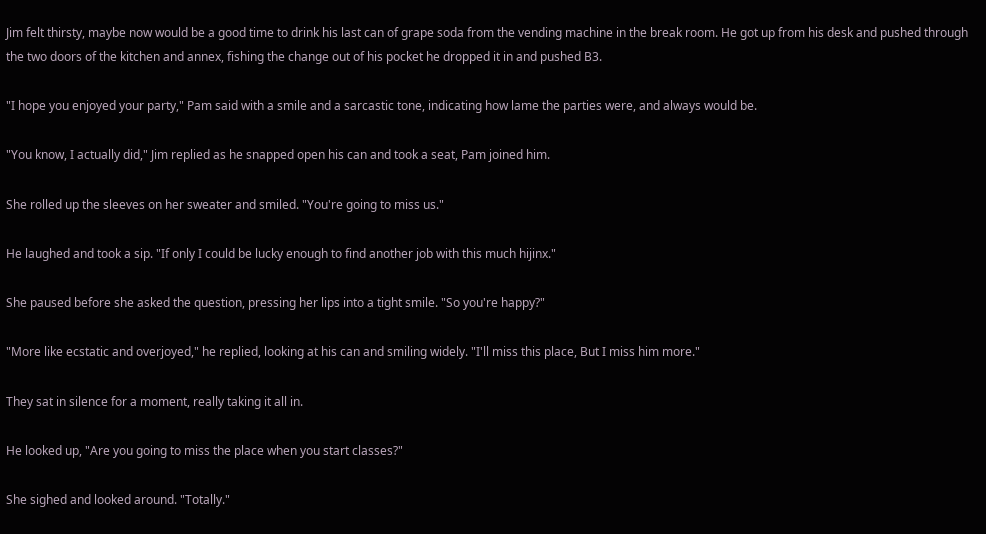Jim felt thirsty, maybe now would be a good time to drink his last can of grape soda from the vending machine in the break room. He got up from his desk and pushed through the two doors of the kitchen and annex, fishing the change out of his pocket he dropped it in and pushed B3.

"I hope you enjoyed your party," Pam said with a smile and a sarcastic tone, indicating how lame the parties were, and always would be.

"You know, I actually did," Jim replied as he snapped open his can and took a seat, Pam joined him.

She rolled up the sleeves on her sweater and smiled. "You're going to miss us."

He laughed and took a sip. "If only I could be lucky enough to find another job with this much hijinx."

She paused before she asked the question, pressing her lips into a tight smile. "So you're happy?"

"More like ecstatic and overjoyed," he replied, looking at his can and smiling widely. "I'll miss this place, But I miss him more."

They sat in silence for a moment, really taking it all in.

He looked up, "Are you going to miss the place when you start classes?"

She sighed and looked around. "Totally."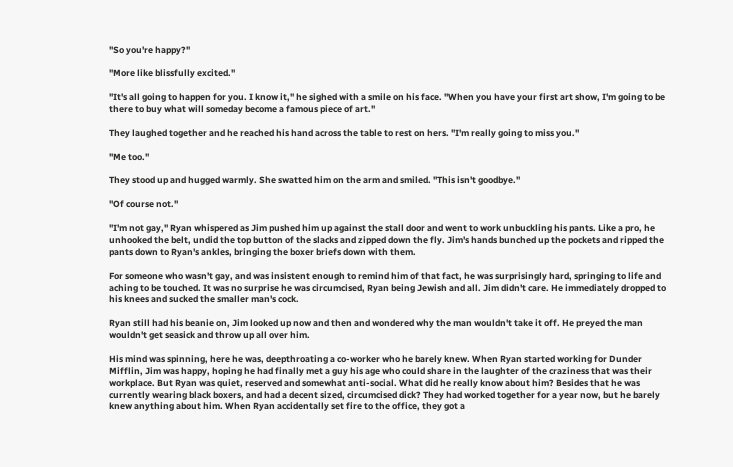"So you're happy?"

"More like blissfully excited."

"It's all going to happen for you. I know it," he sighed with a smile on his face. "When you have your first art show, I'm going to be there to buy what will someday become a famous piece of art."

They laughed together and he reached his hand across the table to rest on hers. "I'm really going to miss you."

"Me too."

They stood up and hugged warmly. She swatted him on the arm and smiled. "This isn't goodbye."

"Of course not."

"I'm not gay," Ryan whispered as Jim pushed him up against the stall door and went to work unbuckling his pants. Like a pro, he unhooked the belt, undid the top button of the slacks and zipped down the fly. Jim's hands bunched up the pockets and ripped the pants down to Ryan's ankles, bringing the boxer briefs down with them.

For someone who wasn't gay, and was insistent enough to remind him of that fact, he was surprisingly hard, springing to life and aching to be touched. It was no surprise he was circumcised, Ryan being Jewish and all. Jim didn't care. He immediately dropped to his knees and sucked the smaller man's cock.

Ryan still had his beanie on, Jim looked up now and then and wondered why the man wouldn't take it off. He preyed the man wouldn't get seasick and throw up all over him.

His mind was spinning, here he was, deepthroating a co-worker who he barely knew. When Ryan started working for Dunder Mifflin, Jim was happy, hoping he had finally met a guy his age who could share in the laughter of the craziness that was their workplace. But Ryan was quiet, reserved and somewhat anti-social. What did he really know about him? Besides that he was currently wearing black boxers, and had a decent sized, circumcised dick? They had worked together for a year now, but he barely knew anything about him. When Ryan accidentally set fire to the office, they got a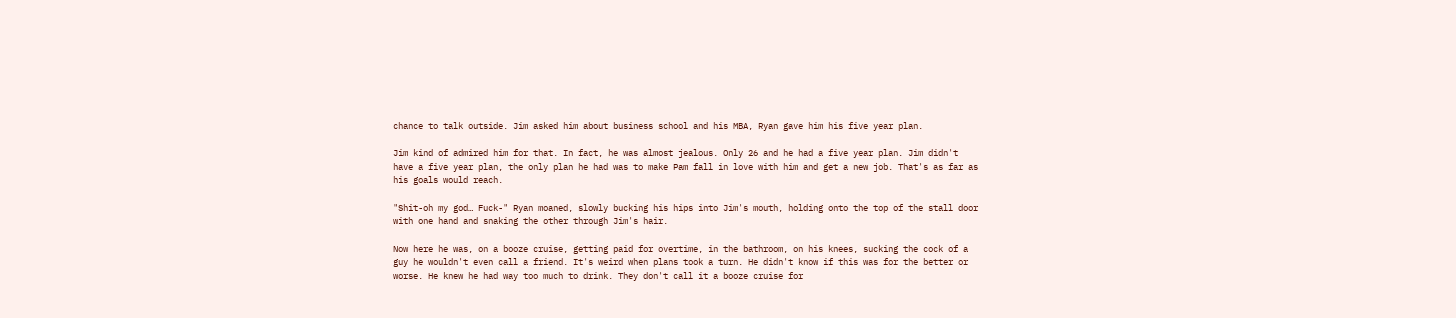chance to talk outside. Jim asked him about business school and his MBA, Ryan gave him his five year plan.

Jim kind of admired him for that. In fact, he was almost jealous. Only 26 and he had a five year plan. Jim didn't have a five year plan, the only plan he had was to make Pam fall in love with him and get a new job. That's as far as his goals would reach.

"Shit-oh my god… Fuck-" Ryan moaned, slowly bucking his hips into Jim's mouth, holding onto the top of the stall door with one hand and snaking the other through Jim's hair.

Now here he was, on a booze cruise, getting paid for overtime, in the bathroom, on his knees, sucking the cock of a guy he wouldn't even call a friend. It's weird when plans took a turn. He didn't know if this was for the better or worse. He knew he had way too much to drink. They don't call it a booze cruise for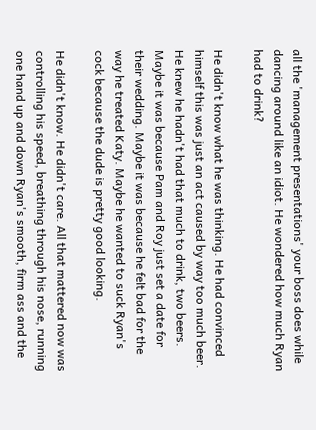all the 'management presentations' your boss does while dancing around like an idiot. He wondered how much Ryan had to drink?

He didn't know what he was thinking. He had convinced himself this was just an act caused by way too much beer. He knew he hadn't had that much to drink, two beers. Maybe it was because Pam and Roy just set a date for their wedding. Maybe it was because he felt bad for the way he treated Katy. Maybe he wanted to suck Ryan's cock because the dude is pretty good looking.

He didn't know. He didn't care. All that mattered now was controlling his speed, breathing through his nose, running one hand up and down Ryan's smooth, firm ass and the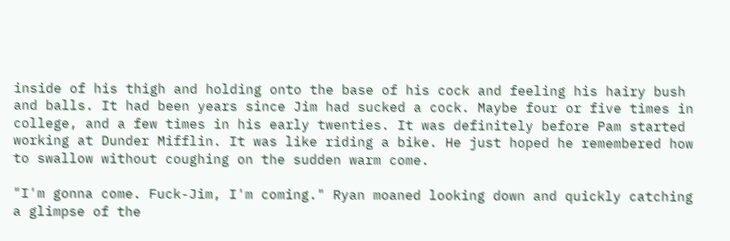inside of his thigh and holding onto the base of his cock and feeling his hairy bush and balls. It had been years since Jim had sucked a cock. Maybe four or five times in college, and a few times in his early twenties. It was definitely before Pam started working at Dunder Mifflin. It was like riding a bike. He just hoped he remembered how to swallow without coughing on the sudden warm come.

"I'm gonna come. Fuck-Jim, I'm coming." Ryan moaned looking down and quickly catching a glimpse of the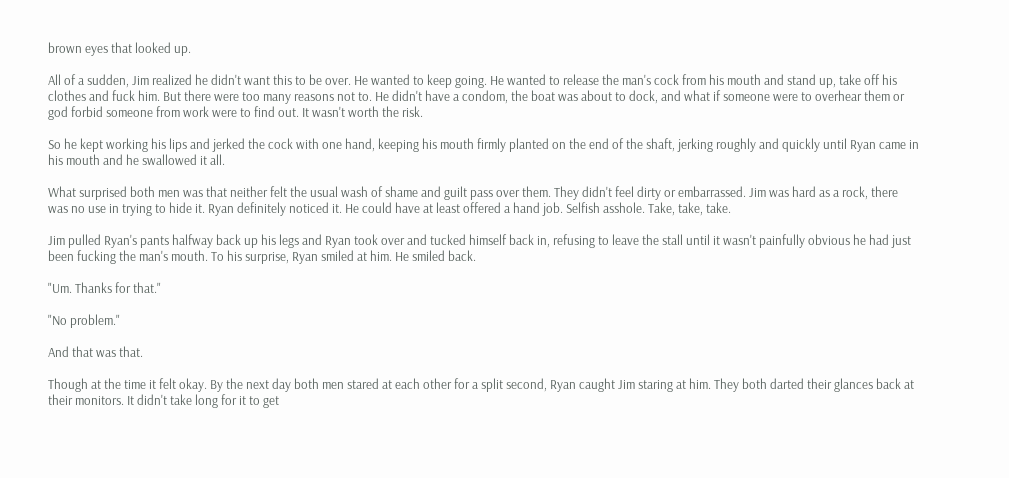brown eyes that looked up.

All of a sudden, Jim realized he didn't want this to be over. He wanted to keep going. He wanted to release the man's cock from his mouth and stand up, take off his clothes and fuck him. But there were too many reasons not to. He didn't have a condom, the boat was about to dock, and what if someone were to overhear them or god forbid someone from work were to find out. It wasn't worth the risk.

So he kept working his lips and jerked the cock with one hand, keeping his mouth firmly planted on the end of the shaft, jerking roughly and quickly until Ryan came in his mouth and he swallowed it all.

What surprised both men was that neither felt the usual wash of shame and guilt pass over them. They didn't feel dirty or embarrassed. Jim was hard as a rock, there was no use in trying to hide it. Ryan definitely noticed it. He could have at least offered a hand job. Selfish asshole. Take, take, take.

Jim pulled Ryan's pants halfway back up his legs and Ryan took over and tucked himself back in, refusing to leave the stall until it wasn't painfully obvious he had just been fucking the man's mouth. To his surprise, Ryan smiled at him. He smiled back.

"Um. Thanks for that."

"No problem."

And that was that.

Though at the time it felt okay. By the next day both men stared at each other for a split second, Ryan caught Jim staring at him. They both darted their glances back at their monitors. It didn't take long for it to get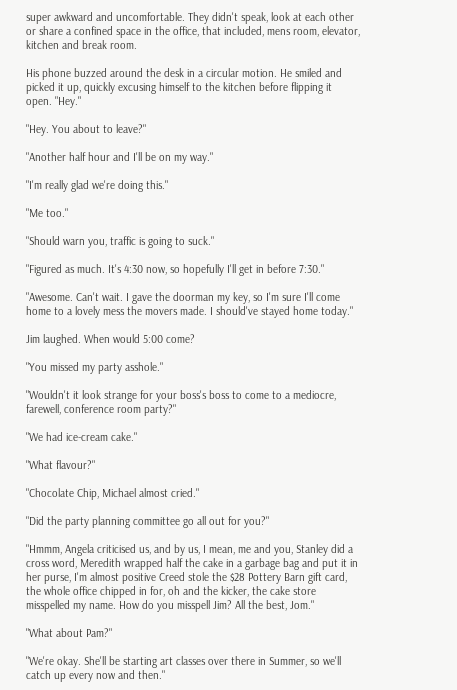super awkward and uncomfortable. They didn't speak, look at each other or share a confined space in the office, that included, mens room, elevator, kitchen and break room.

His phone buzzed around the desk in a circular motion. He smiled and picked it up, quickly excusing himself to the kitchen before flipping it open. "Hey."

"Hey. You about to leave?"

"Another half hour and I'll be on my way."

"I'm really glad we're doing this."

"Me too."

"Should warn you, traffic is going to suck."

"Figured as much. It's 4:30 now, so hopefully I'll get in before 7:30."

"Awesome. Can't wait. I gave the doorman my key, so I'm sure I'll come home to a lovely mess the movers made. I should've stayed home today."

Jim laughed. When would 5:00 come?

"You missed my party asshole."

"Wouldn't it look strange for your boss's boss to come to a mediocre, farewell, conference room party?"

"We had ice-cream cake."

"What flavour?"

"Chocolate Chip, Michael almost cried."

"Did the party planning committee go all out for you?"

"Hmmm, Angela criticised us, and by us, I mean, me and you, Stanley did a cross word, Meredith wrapped half the cake in a garbage bag and put it in her purse, I'm almost positive Creed stole the $28 Pottery Barn gift card, the whole office chipped in for, oh and the kicker, the cake store misspelled my name. How do you misspell Jim? All the best, Jom."

"What about Pam?"

"We're okay. She'll be starting art classes over there in Summer, so we'll catch up every now and then."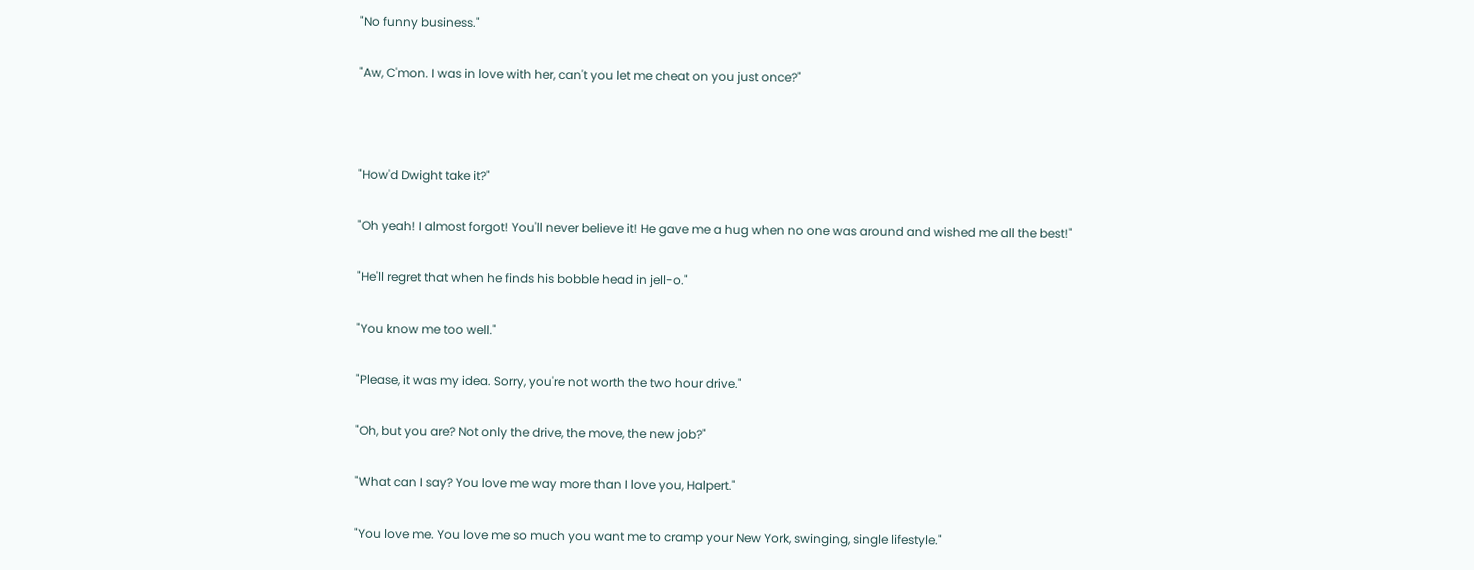"No funny business."

"Aw, C'mon. I was in love with her, can't you let me cheat on you just once?"



"How'd Dwight take it?"

"Oh yeah! I almost forgot! You'll never believe it! He gave me a hug when no one was around and wished me all the best!"

"He'll regret that when he finds his bobble head in jell-o."

"You know me too well."

"Please, it was my idea. Sorry, you're not worth the two hour drive."

"Oh, but you are? Not only the drive, the move, the new job?"

"What can I say? You love me way more than I love you, Halpert."

"You love me. You love me so much you want me to cramp your New York, swinging, single lifestyle."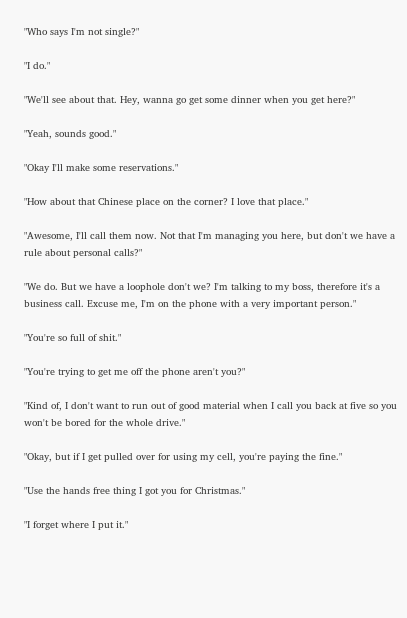"Who says I'm not single?"

"I do."

"We'll see about that. Hey, wanna go get some dinner when you get here?"

"Yeah, sounds good."

"Okay I'll make some reservations."

"How about that Chinese place on the corner? I love that place."

"Awesome, I'll call them now. Not that I'm managing you here, but don't we have a rule about personal calls?"

"We do. But we have a loophole don't we? I'm talking to my boss, therefore it's a business call. Excuse me, I'm on the phone with a very important person."

"You're so full of shit."

"You're trying to get me off the phone aren't you?"

"Kind of, I don't want to run out of good material when I call you back at five so you won't be bored for the whole drive."

"Okay, but if I get pulled over for using my cell, you're paying the fine."

"Use the hands free thing I got you for Christmas."

"I forget where I put it."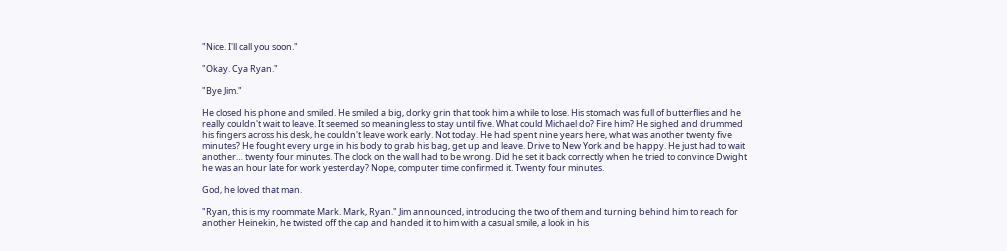"Nice. I'll call you soon."

"Okay. Cya Ryan."

"Bye Jim."

He closed his phone and smiled. He smiled a big, dorky grin that took him a while to lose. His stomach was full of butterflies and he really couldn't wait to leave. It seemed so meaningless to stay until five. What could Michael do? Fire him? He sighed and drummed his fingers across his desk, he couldn't leave work early. Not today. He had spent nine years here, what was another twenty five minutes? He fought every urge in his body to grab his bag, get up and leave. Drive to New York and be happy. He just had to wait another… twenty four minutes. The clock on the wall had to be wrong. Did he set it back correctly when he tried to convince Dwight he was an hour late for work yesterday? Nope, computer time confirmed it. Twenty four minutes.

God, he loved that man.

"Ryan, this is my roommate Mark. Mark, Ryan." Jim announced, introducing the two of them and turning behind him to reach for another Heinekin, he twisted off the cap and handed it to him with a casual smile, a look in his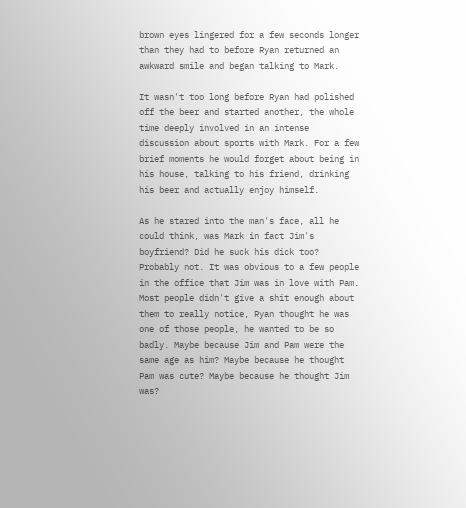brown eyes lingered for a few seconds longer than they had to before Ryan returned an awkward smile and began talking to Mark.

It wasn't too long before Ryan had polished off the beer and started another, the whole time deeply involved in an intense discussion about sports with Mark. For a few brief moments he would forget about being in his house, talking to his friend, drinking his beer and actually enjoy himself.

As he stared into the man's face, all he could think, was Mark in fact Jim's boyfriend? Did he suck his dick too? Probably not. It was obvious to a few people in the office that Jim was in love with Pam. Most people didn't give a shit enough about them to really notice, Ryan thought he was one of those people, he wanted to be so badly. Maybe because Jim and Pam were the same age as him? Maybe because he thought Pam was cute? Maybe because he thought Jim was?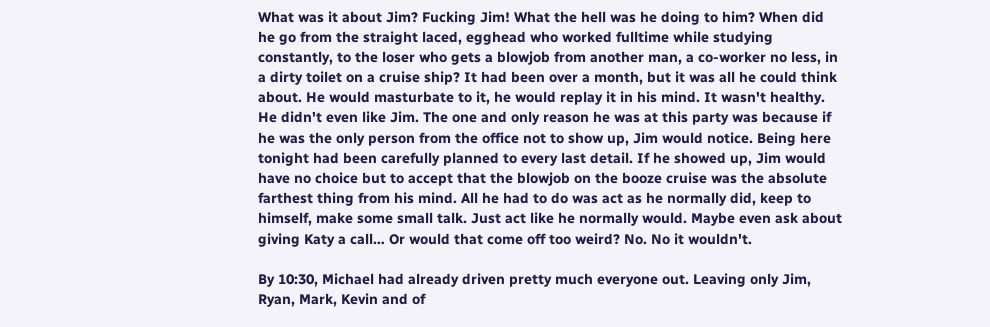What was it about Jim? Fucking Jim! What the hell was he doing to him? When did he go from the straight laced, egghead who worked fulltime while studying constantly, to the loser who gets a blowjob from another man, a co-worker no less, in a dirty toilet on a cruise ship? It had been over a month, but it was all he could think about. He would masturbate to it, he would replay it in his mind. It wasn't healthy. He didn't even like Jim. The one and only reason he was at this party was because if he was the only person from the office not to show up, Jim would notice. Being here tonight had been carefully planned to every last detail. If he showed up, Jim would have no choice but to accept that the blowjob on the booze cruise was the absolute farthest thing from his mind. All he had to do was act as he normally did, keep to himself, make some small talk. Just act like he normally would. Maybe even ask about giving Katy a call… Or would that come off too weird? No. No it wouldn't.

By 10:30, Michael had already driven pretty much everyone out. Leaving only Jim, Ryan, Mark, Kevin and of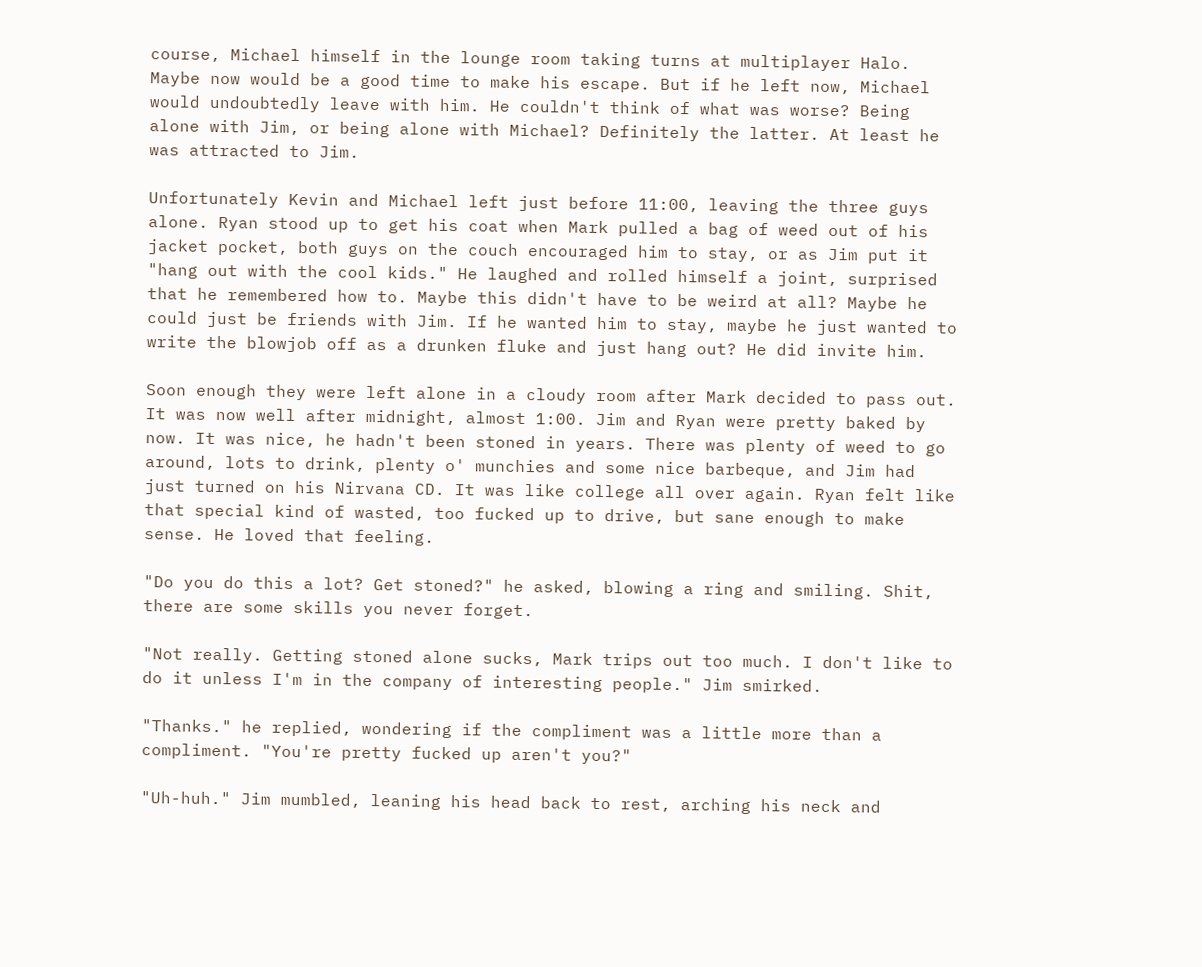course, Michael himself in the lounge room taking turns at multiplayer Halo. Maybe now would be a good time to make his escape. But if he left now, Michael would undoubtedly leave with him. He couldn't think of what was worse? Being alone with Jim, or being alone with Michael? Definitely the latter. At least he was attracted to Jim.

Unfortunately Kevin and Michael left just before 11:00, leaving the three guys alone. Ryan stood up to get his coat when Mark pulled a bag of weed out of his jacket pocket, both guys on the couch encouraged him to stay, or as Jim put it "hang out with the cool kids." He laughed and rolled himself a joint, surprised that he remembered how to. Maybe this didn't have to be weird at all? Maybe he could just be friends with Jim. If he wanted him to stay, maybe he just wanted to write the blowjob off as a drunken fluke and just hang out? He did invite him.

Soon enough they were left alone in a cloudy room after Mark decided to pass out. It was now well after midnight, almost 1:00. Jim and Ryan were pretty baked by now. It was nice, he hadn't been stoned in years. There was plenty of weed to go around, lots to drink, plenty o' munchies and some nice barbeque, and Jim had just turned on his Nirvana CD. It was like college all over again. Ryan felt like that special kind of wasted, too fucked up to drive, but sane enough to make sense. He loved that feeling.

"Do you do this a lot? Get stoned?" he asked, blowing a ring and smiling. Shit, there are some skills you never forget.

"Not really. Getting stoned alone sucks, Mark trips out too much. I don't like to do it unless I'm in the company of interesting people." Jim smirked.

"Thanks." he replied, wondering if the compliment was a little more than a compliment. "You're pretty fucked up aren't you?"

"Uh-huh." Jim mumbled, leaning his head back to rest, arching his neck and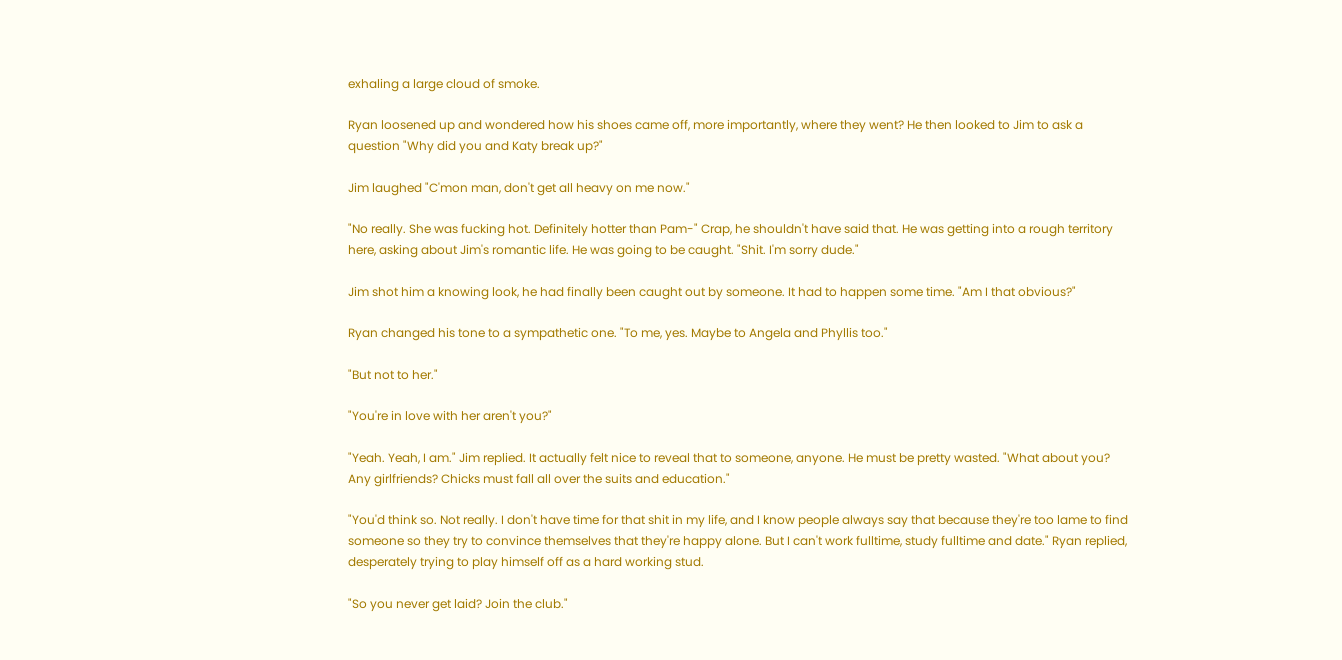exhaling a large cloud of smoke.

Ryan loosened up and wondered how his shoes came off, more importantly, where they went? He then looked to Jim to ask a question "Why did you and Katy break up?"

Jim laughed "C'mon man, don't get all heavy on me now."

"No really. She was fucking hot. Definitely hotter than Pam-" Crap, he shouldn't have said that. He was getting into a rough territory here, asking about Jim's romantic life. He was going to be caught. "Shit. I'm sorry dude."

Jim shot him a knowing look, he had finally been caught out by someone. It had to happen some time. "Am I that obvious?"

Ryan changed his tone to a sympathetic one. "To me, yes. Maybe to Angela and Phyllis too."

"But not to her."

"You're in love with her aren't you?"

"Yeah. Yeah, I am." Jim replied. It actually felt nice to reveal that to someone, anyone. He must be pretty wasted. "What about you? Any girlfriends? Chicks must fall all over the suits and education."

"You'd think so. Not really. I don't have time for that shit in my life, and I know people always say that because they're too lame to find someone so they try to convince themselves that they're happy alone. But I can't work fulltime, study fulltime and date." Ryan replied, desperately trying to play himself off as a hard working stud.

"So you never get laid? Join the club."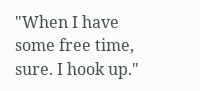"When I have some free time, sure. I hook up."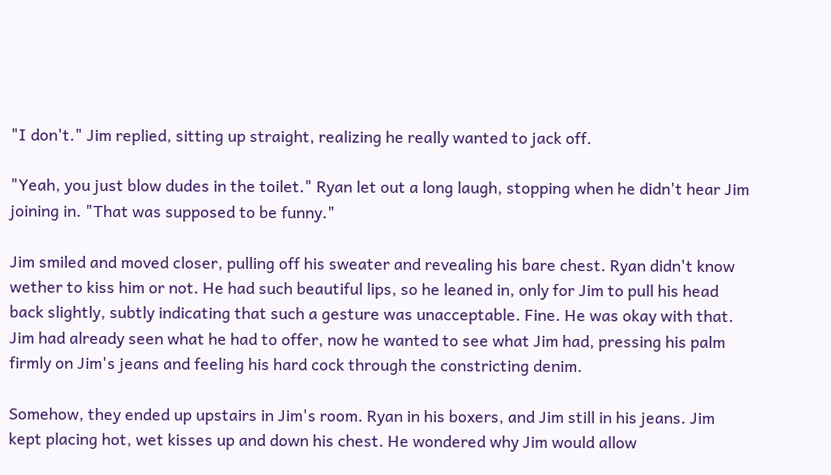"I don't." Jim replied, sitting up straight, realizing he really wanted to jack off.

"Yeah, you just blow dudes in the toilet." Ryan let out a long laugh, stopping when he didn't hear Jim joining in. "That was supposed to be funny."

Jim smiled and moved closer, pulling off his sweater and revealing his bare chest. Ryan didn't know wether to kiss him or not. He had such beautiful lips, so he leaned in, only for Jim to pull his head back slightly, subtly indicating that such a gesture was unacceptable. Fine. He was okay with that. Jim had already seen what he had to offer, now he wanted to see what Jim had, pressing his palm firmly on Jim's jeans and feeling his hard cock through the constricting denim.

Somehow, they ended up upstairs in Jim's room. Ryan in his boxers, and Jim still in his jeans. Jim kept placing hot, wet kisses up and down his chest. He wondered why Jim would allow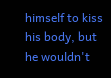himself to kiss his body, but he wouldn't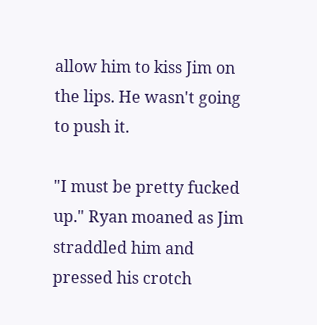allow him to kiss Jim on the lips. He wasn't going to push it.

"I must be pretty fucked up." Ryan moaned as Jim straddled him and pressed his crotch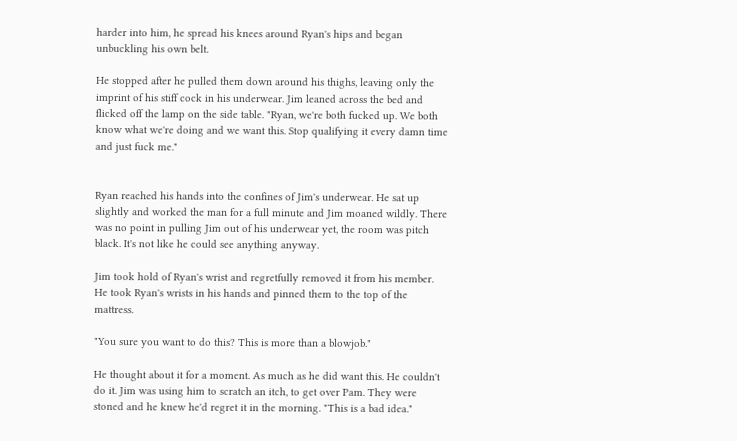harder into him, he spread his knees around Ryan's hips and began unbuckling his own belt.

He stopped after he pulled them down around his thighs, leaving only the imprint of his stiff cock in his underwear. Jim leaned across the bed and flicked off the lamp on the side table. "Ryan, we're both fucked up. We both know what we're doing and we want this. Stop qualifying it every damn time and just fuck me."


Ryan reached his hands into the confines of Jim's underwear. He sat up slightly and worked the man for a full minute and Jim moaned wildly. There was no point in pulling Jim out of his underwear yet, the room was pitch black. It's not like he could see anything anyway.

Jim took hold of Ryan's wrist and regretfully removed it from his member. He took Ryan's wrists in his hands and pinned them to the top of the mattress.

"You sure you want to do this? This is more than a blowjob."

He thought about it for a moment. As much as he did want this. He couldn't do it. Jim was using him to scratch an itch, to get over Pam. They were stoned and he knew he'd regret it in the morning. "This is a bad idea."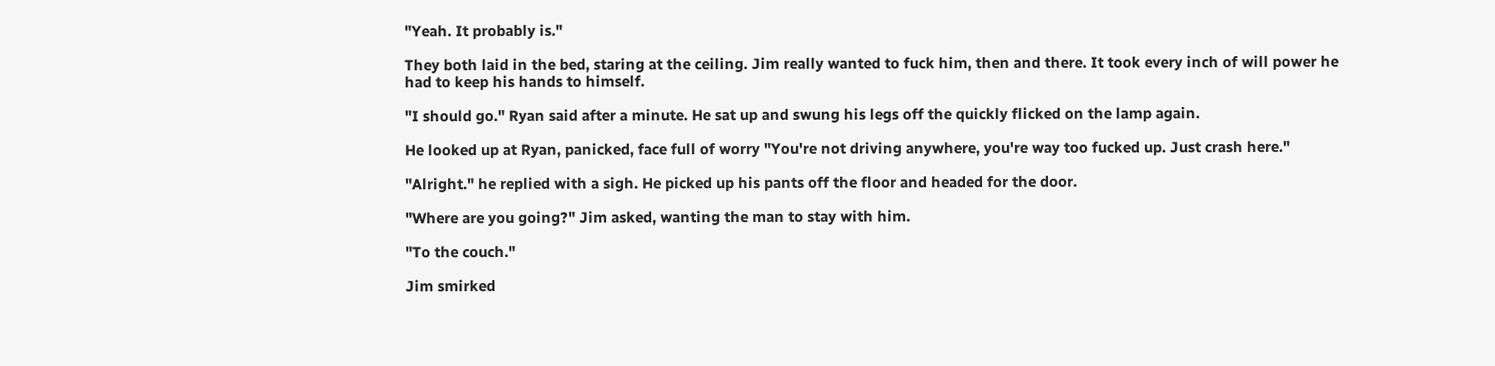"Yeah. It probably is."

They both laid in the bed, staring at the ceiling. Jim really wanted to fuck him, then and there. It took every inch of will power he had to keep his hands to himself.

"I should go." Ryan said after a minute. He sat up and swung his legs off the quickly flicked on the lamp again.

He looked up at Ryan, panicked, face full of worry "You're not driving anywhere, you're way too fucked up. Just crash here."

"Alright." he replied with a sigh. He picked up his pants off the floor and headed for the door.

"Where are you going?" Jim asked, wanting the man to stay with him.

"To the couch."

Jim smirked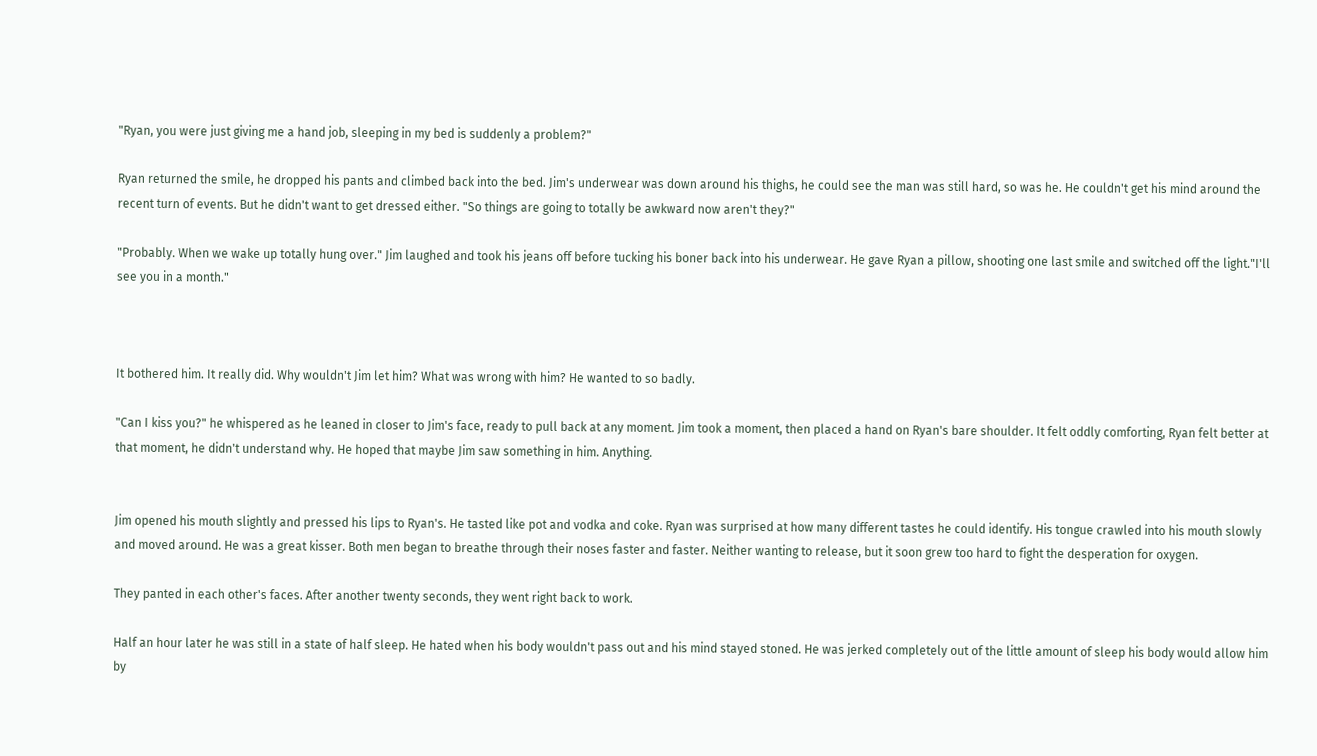"Ryan, you were just giving me a hand job, sleeping in my bed is suddenly a problem?"

Ryan returned the smile, he dropped his pants and climbed back into the bed. Jim's underwear was down around his thighs, he could see the man was still hard, so was he. He couldn't get his mind around the recent turn of events. But he didn't want to get dressed either. "So things are going to totally be awkward now aren't they?"

"Probably. When we wake up totally hung over." Jim laughed and took his jeans off before tucking his boner back into his underwear. He gave Ryan a pillow, shooting one last smile and switched off the light."I'll see you in a month."



It bothered him. It really did. Why wouldn't Jim let him? What was wrong with him? He wanted to so badly.

"Can I kiss you?" he whispered as he leaned in closer to Jim's face, ready to pull back at any moment. Jim took a moment, then placed a hand on Ryan's bare shoulder. It felt oddly comforting, Ryan felt better at that moment, he didn't understand why. He hoped that maybe Jim saw something in him. Anything.


Jim opened his mouth slightly and pressed his lips to Ryan's. He tasted like pot and vodka and coke. Ryan was surprised at how many different tastes he could identify. His tongue crawled into his mouth slowly and moved around. He was a great kisser. Both men began to breathe through their noses faster and faster. Neither wanting to release, but it soon grew too hard to fight the desperation for oxygen.

They panted in each other's faces. After another twenty seconds, they went right back to work.

Half an hour later he was still in a state of half sleep. He hated when his body wouldn't pass out and his mind stayed stoned. He was jerked completely out of the little amount of sleep his body would allow him by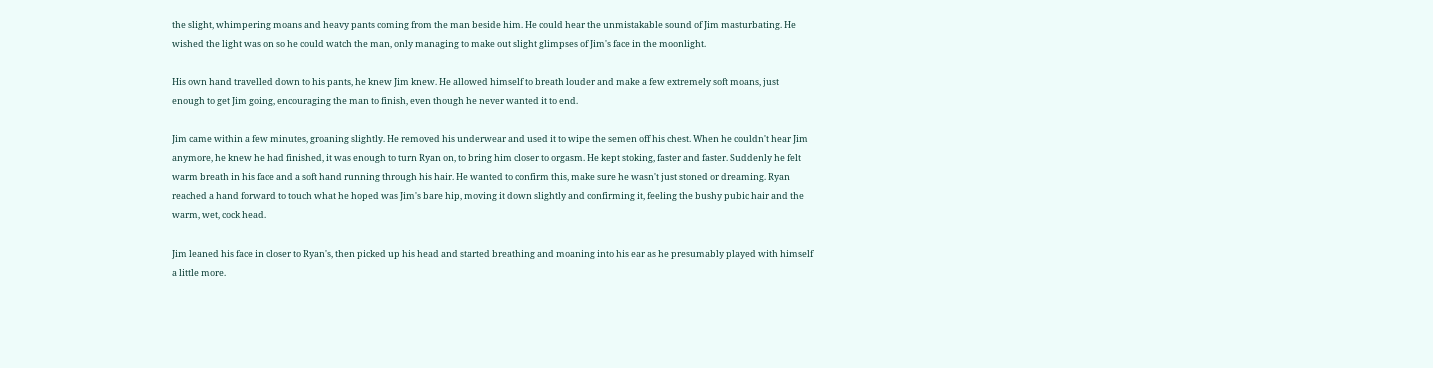the slight, whimpering moans and heavy pants coming from the man beside him. He could hear the unmistakable sound of Jim masturbating. He wished the light was on so he could watch the man, only managing to make out slight glimpses of Jim's face in the moonlight.

His own hand travelled down to his pants, he knew Jim knew. He allowed himself to breath louder and make a few extremely soft moans, just enough to get Jim going, encouraging the man to finish, even though he never wanted it to end.

Jim came within a few minutes, groaning slightly. He removed his underwear and used it to wipe the semen off his chest. When he couldn't hear Jim anymore, he knew he had finished, it was enough to turn Ryan on, to bring him closer to orgasm. He kept stoking, faster and faster. Suddenly he felt warm breath in his face and a soft hand running through his hair. He wanted to confirm this, make sure he wasn't just stoned or dreaming. Ryan reached a hand forward to touch what he hoped was Jim's bare hip, moving it down slightly and confirming it, feeling the bushy pubic hair and the warm, wet, cock head.

Jim leaned his face in closer to Ryan's, then picked up his head and started breathing and moaning into his ear as he presumably played with himself a little more.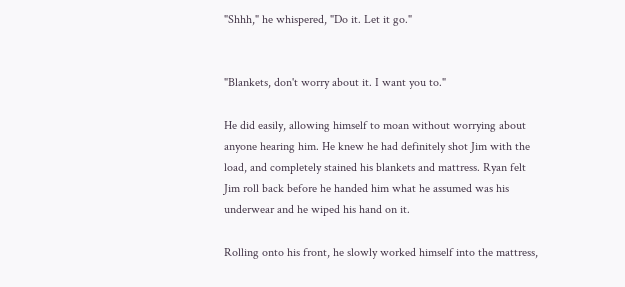"Shhh," he whispered, "Do it. Let it go."


"Blankets, don't worry about it. I want you to."

He did easily, allowing himself to moan without worrying about anyone hearing him. He knew he had definitely shot Jim with the load, and completely stained his blankets and mattress. Ryan felt Jim roll back before he handed him what he assumed was his underwear and he wiped his hand on it.

Rolling onto his front, he slowly worked himself into the mattress,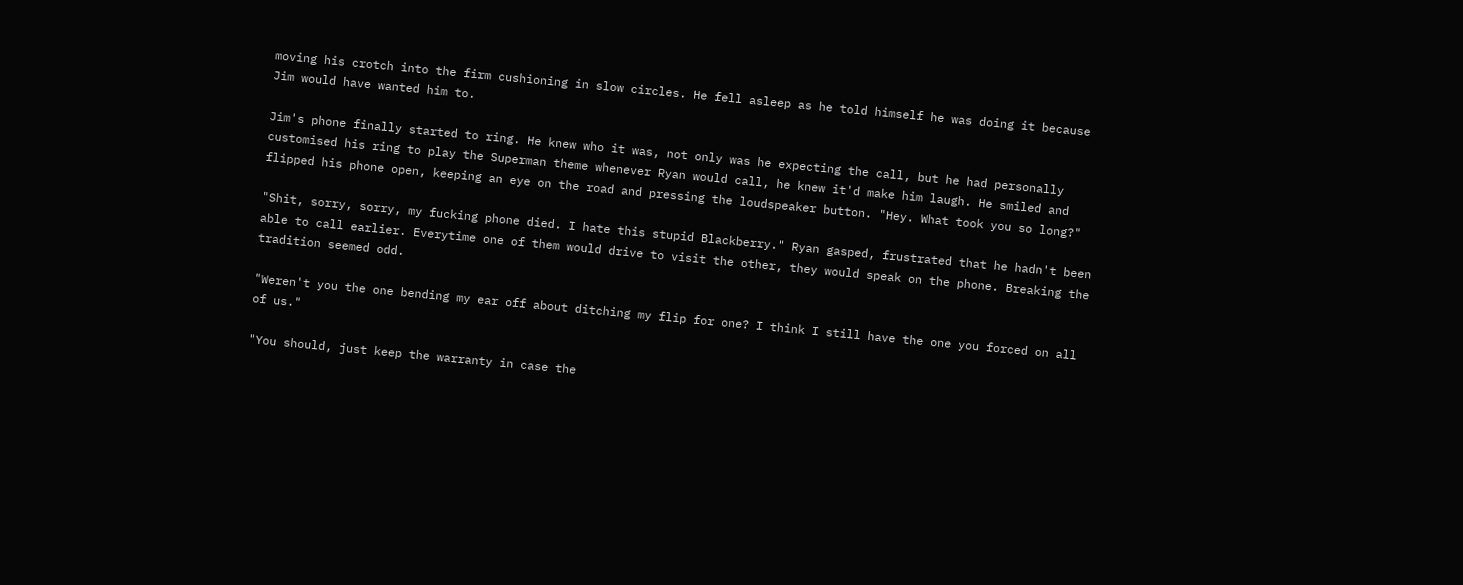moving his crotch into the firm cushioning in slow circles. He fell asleep as he told himself he was doing it because Jim would have wanted him to.

Jim's phone finally started to ring. He knew who it was, not only was he expecting the call, but he had personally customised his ring to play the Superman theme whenever Ryan would call, he knew it'd make him laugh. He smiled and flipped his phone open, keeping an eye on the road and pressing the loudspeaker button. "Hey. What took you so long?"

"Shit, sorry, sorry, my fucking phone died. I hate this stupid Blackberry." Ryan gasped, frustrated that he hadn't been able to call earlier. Everytime one of them would drive to visit the other, they would speak on the phone. Breaking the tradition seemed odd.

"Weren't you the one bending my ear off about ditching my flip for one? I think I still have the one you forced on all of us."

"You should, just keep the warranty in case the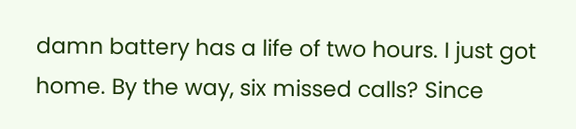damn battery has a life of two hours. I just got home. By the way, six missed calls? Since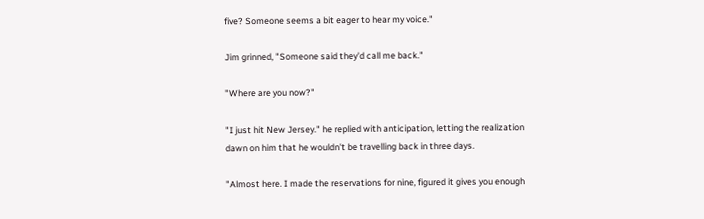five? Someone seems a bit eager to hear my voice."

Jim grinned, "Someone said they'd call me back."

"Where are you now?"

"I just hit New Jersey." he replied with anticipation, letting the realization dawn on him that he wouldn't be travelling back in three days.

"Almost here. I made the reservations for nine, figured it gives you enough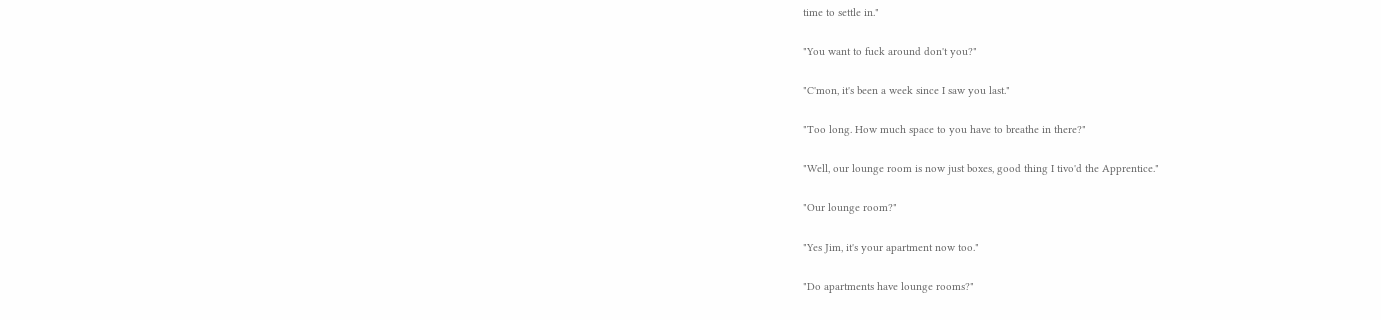time to settle in."

"You want to fuck around don't you?"

"C'mon, it's been a week since I saw you last."

"Too long. How much space to you have to breathe in there?"

"Well, our lounge room is now just boxes, good thing I tivo'd the Apprentice."

"Our lounge room?"

"Yes Jim, it's your apartment now too."

"Do apartments have lounge rooms?"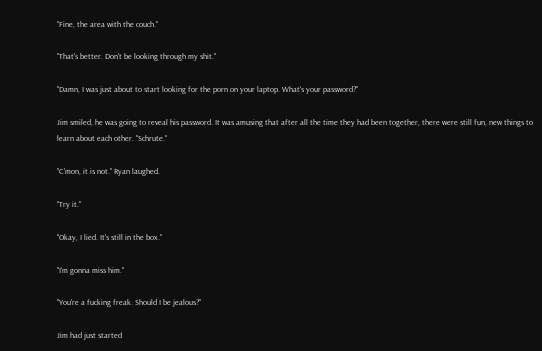"Fine, the area with the couch."

"That's better. Don't be looking through my shit."

"Damn, I was just about to start looking for the porn on your laptop. What's your password?"

Jim smiled, he was going to reveal his password. It was amusing that after all the time they had been together, there were still fun, new things to learn about each other. "Schrute."

"C'mon, it is not." Ryan laughed.

"Try it."

"Okay, I lied. It's still in the box."

"I'm gonna miss him."

"You're a fucking freak. Should I be jealous?"

Jim had just started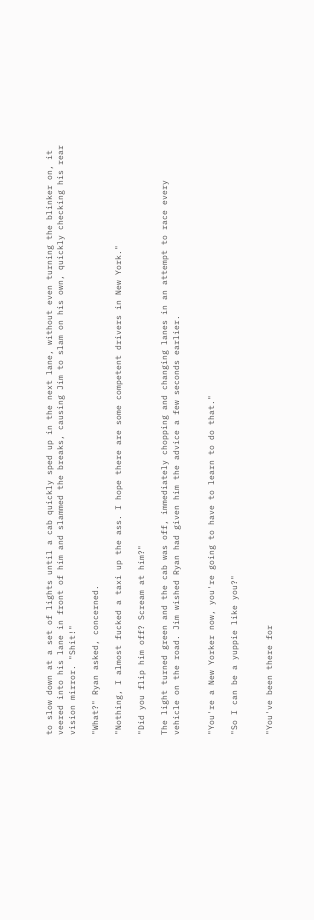to slow down at a set of lights until a cab quickly sped up in the next lane, without even turning the blinker on, it veered into his lane in front of him and slammed the breaks, causing Jim to slam on his own, quickly checking his rear vision mirror. "Shit!"

"What?" Ryan asked, concerned.

"Nothing, I almost fucked a taxi up the ass. I hope there are some competent drivers in New York."

"Did you flip him off? Scream at him?"

The light turned green and the cab was off, immediately chopping and changing lanes in an attempt to race every vehicle on the road. Jim wished Ryan had given him the advice a few seconds earlier.


"You're a New Yorker now, you're going to have to learn to do that."

"So I can be a yuppie like you?"


"You've been there for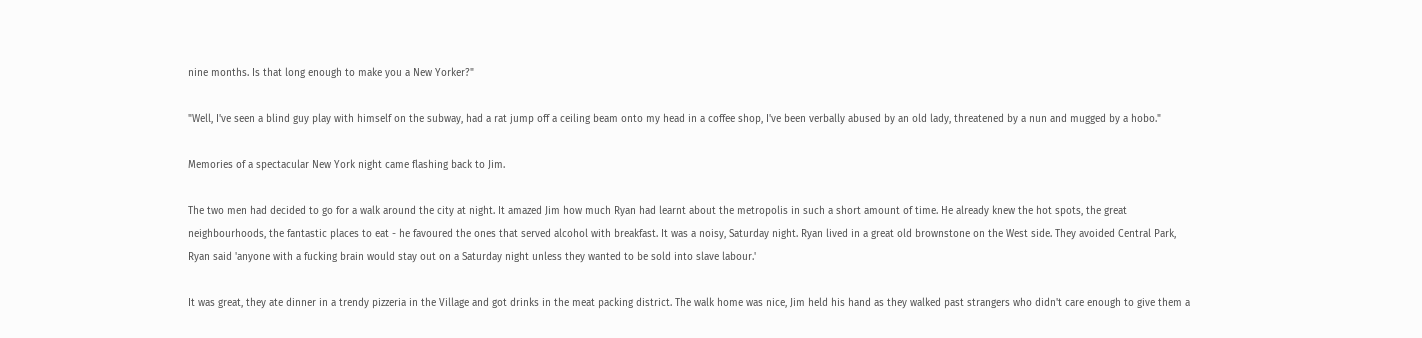nine months. Is that long enough to make you a New Yorker?"

"Well, I've seen a blind guy play with himself on the subway, had a rat jump off a ceiling beam onto my head in a coffee shop, I've been verbally abused by an old lady, threatened by a nun and mugged by a hobo."

Memories of a spectacular New York night came flashing back to Jim.

The two men had decided to go for a walk around the city at night. It amazed Jim how much Ryan had learnt about the metropolis in such a short amount of time. He already knew the hot spots, the great neighbourhoods, the fantastic places to eat - he favoured the ones that served alcohol with breakfast. It was a noisy, Saturday night. Ryan lived in a great old brownstone on the West side. They avoided Central Park, Ryan said 'anyone with a fucking brain would stay out on a Saturday night unless they wanted to be sold into slave labour.'

It was great, they ate dinner in a trendy pizzeria in the Village and got drinks in the meat packing district. The walk home was nice, Jim held his hand as they walked past strangers who didn't care enough to give them a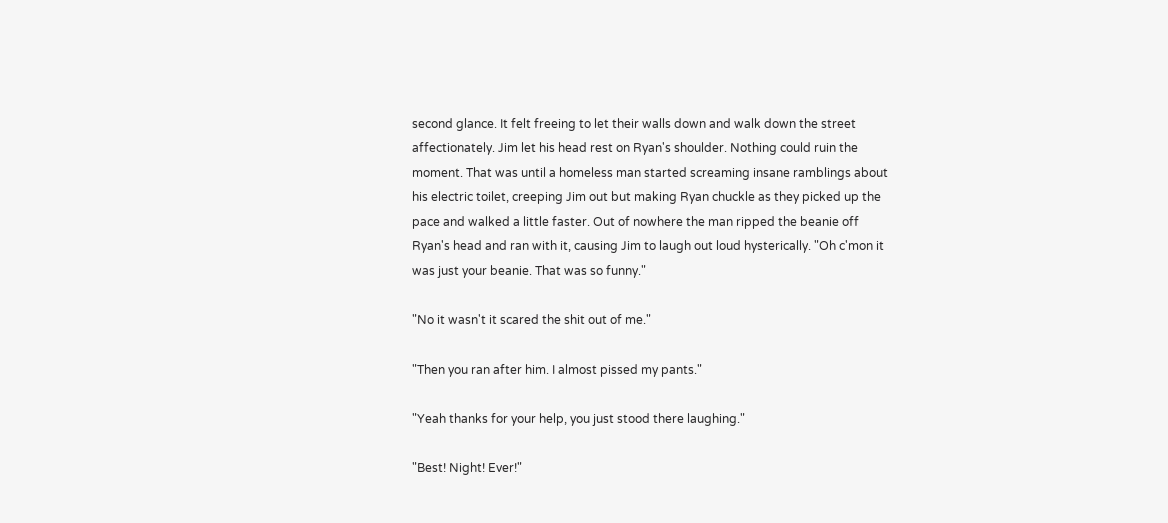second glance. It felt freeing to let their walls down and walk down the street affectionately. Jim let his head rest on Ryan's shoulder. Nothing could ruin the moment. That was until a homeless man started screaming insane ramblings about his electric toilet, creeping Jim out but making Ryan chuckle as they picked up the pace and walked a little faster. Out of nowhere the man ripped the beanie off Ryan's head and ran with it, causing Jim to laugh out loud hysterically. "Oh c'mon it was just your beanie. That was so funny."

"No it wasn't it scared the shit out of me."

"Then you ran after him. I almost pissed my pants."

"Yeah thanks for your help, you just stood there laughing."

"Best! Night! Ever!"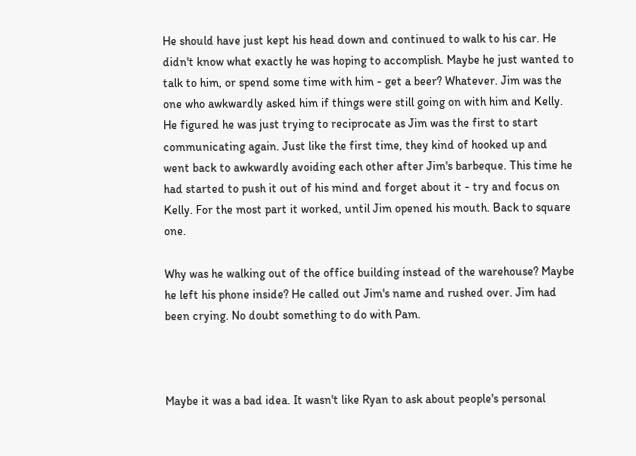He should have just kept his head down and continued to walk to his car. He didn't know what exactly he was hoping to accomplish. Maybe he just wanted to talk to him, or spend some time with him - get a beer? Whatever. Jim was the one who awkwardly asked him if things were still going on with him and Kelly. He figured he was just trying to reciprocate as Jim was the first to start communicating again. Just like the first time, they kind of hooked up and went back to awkwardly avoiding each other after Jim's barbeque. This time he had started to push it out of his mind and forget about it - try and focus on Kelly. For the most part it worked, until Jim opened his mouth. Back to square one.

Why was he walking out of the office building instead of the warehouse? Maybe he left his phone inside? He called out Jim's name and rushed over. Jim had been crying. No doubt something to do with Pam.



Maybe it was a bad idea. It wasn't like Ryan to ask about people's personal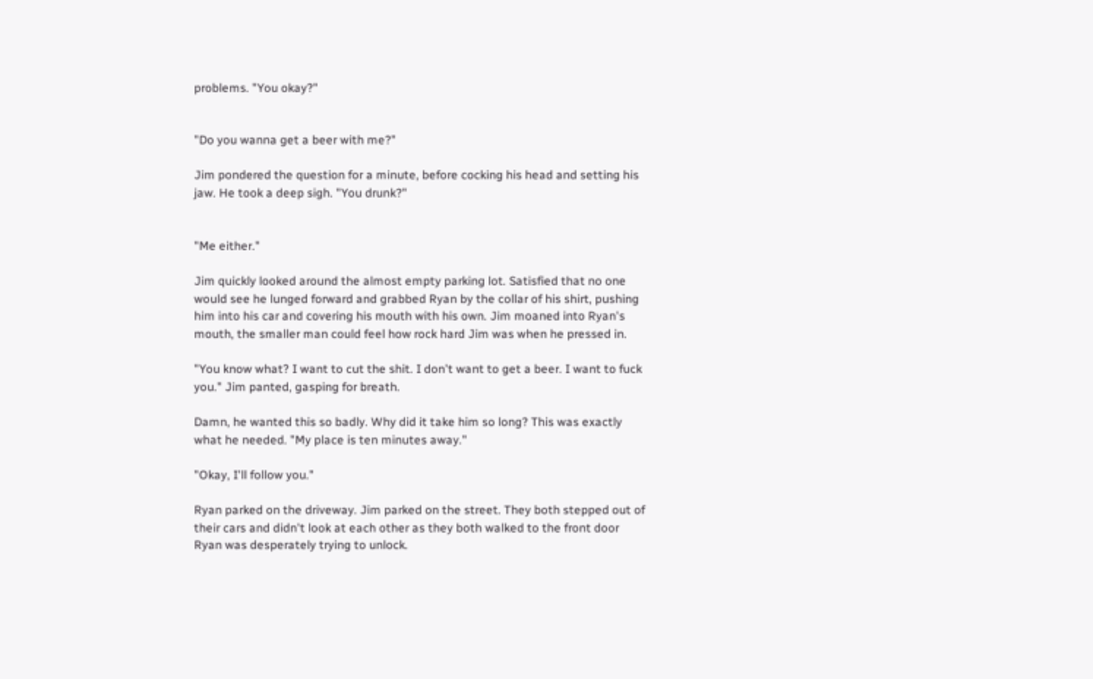problems. "You okay?"


"Do you wanna get a beer with me?"

Jim pondered the question for a minute, before cocking his head and setting his jaw. He took a deep sigh. "You drunk?"


"Me either."

Jim quickly looked around the almost empty parking lot. Satisfied that no one would see he lunged forward and grabbed Ryan by the collar of his shirt, pushing him into his car and covering his mouth with his own. Jim moaned into Ryan's mouth, the smaller man could feel how rock hard Jim was when he pressed in.

"You know what? I want to cut the shit. I don't want to get a beer. I want to fuck you." Jim panted, gasping for breath.

Damn, he wanted this so badly. Why did it take him so long? This was exactly what he needed. "My place is ten minutes away."

"Okay, I'll follow you."

Ryan parked on the driveway. Jim parked on the street. They both stepped out of their cars and didn't look at each other as they both walked to the front door Ryan was desperately trying to unlock.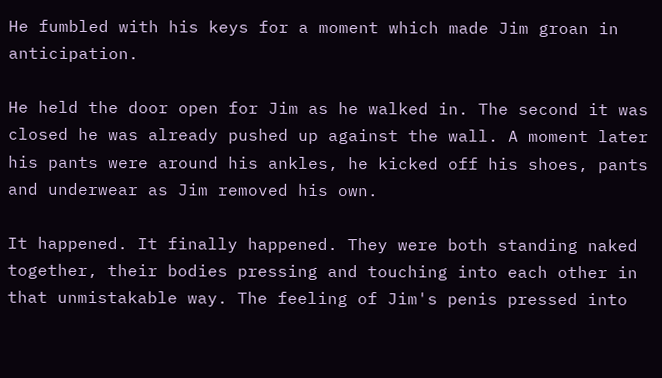He fumbled with his keys for a moment which made Jim groan in anticipation.

He held the door open for Jim as he walked in. The second it was closed he was already pushed up against the wall. A moment later his pants were around his ankles, he kicked off his shoes, pants and underwear as Jim removed his own.

It happened. It finally happened. They were both standing naked together, their bodies pressing and touching into each other in that unmistakable way. The feeling of Jim's penis pressed into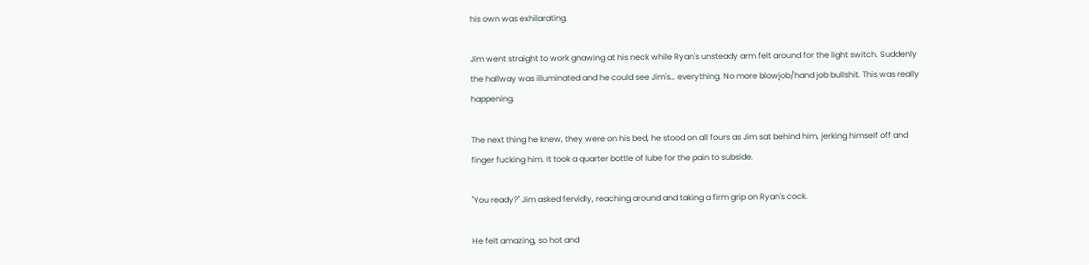his own was exhilarating.

Jim went straight to work gnawing at his neck while Ryan's unsteady arm felt around for the light switch. Suddenly the hallway was illuminated and he could see Jim's… everything. No more blowjob/hand job bullshit. This was really happening.

The next thing he knew, they were on his bed, he stood on all fours as Jim sat behind him, jerking himself off and finger fucking him. It took a quarter bottle of lube for the pain to subside.

"You ready?" Jim asked fervidly, reaching around and taking a firm grip on Ryan's cock.

He felt amazing, so hot and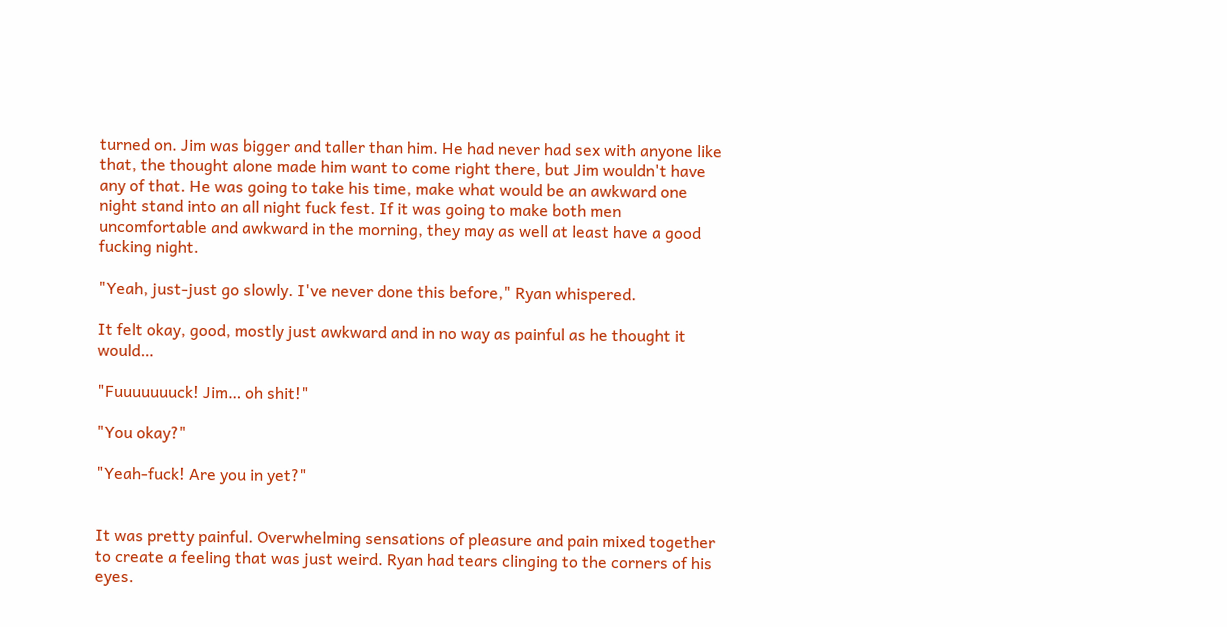turned on. Jim was bigger and taller than him. He had never had sex with anyone like that, the thought alone made him want to come right there, but Jim wouldn't have any of that. He was going to take his time, make what would be an awkward one night stand into an all night fuck fest. If it was going to make both men uncomfortable and awkward in the morning, they may as well at least have a good fucking night.

"Yeah, just-just go slowly. I've never done this before," Ryan whispered.

It felt okay, good, mostly just awkward and in no way as painful as he thought it would…

"Fuuuuuuuck! Jim… oh shit!"

"You okay?"

"Yeah-fuck! Are you in yet?"


It was pretty painful. Overwhelming sensations of pleasure and pain mixed together to create a feeling that was just weird. Ryan had tears clinging to the corners of his eyes.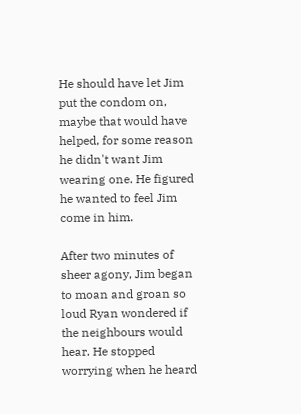He should have let Jim put the condom on, maybe that would have helped, for some reason he didn't want Jim wearing one. He figured he wanted to feel Jim come in him.

After two minutes of sheer agony, Jim began to moan and groan so loud Ryan wondered if the neighbours would hear. He stopped worrying when he heard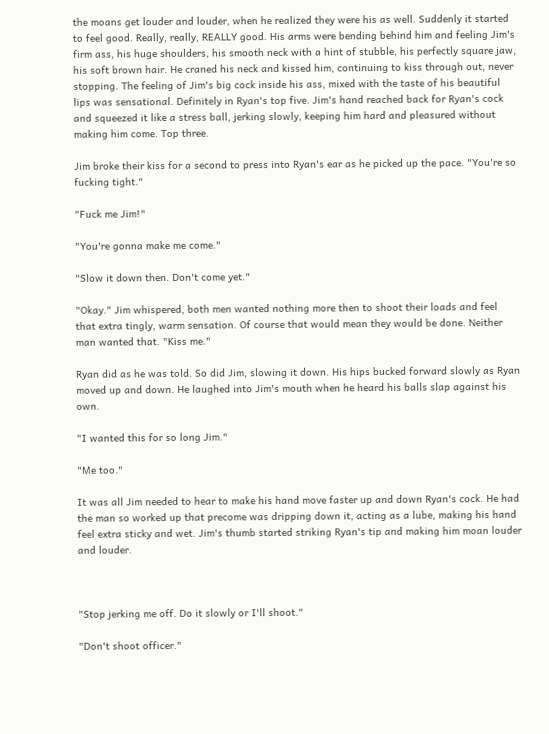the moans get louder and louder, when he realized they were his as well. Suddenly it started to feel good. Really, really, REALLY good. His arms were bending behind him and feeling Jim's firm ass, his huge shoulders, his smooth neck with a hint of stubble, his perfectly square jaw, his soft brown hair. He craned his neck and kissed him, continuing to kiss through out, never stopping. The feeling of Jim's big cock inside his ass, mixed with the taste of his beautiful lips was sensational. Definitely in Ryan's top five. Jim's hand reached back for Ryan's cock and squeezed it like a stress ball, jerking slowly, keeping him hard and pleasured without making him come. Top three.

Jim broke their kiss for a second to press into Ryan's ear as he picked up the pace. "You're so fucking tight."

"Fuck me Jim!"

"You're gonna make me come."

"Slow it down then. Don't come yet."

"Okay." Jim whispered, both men wanted nothing more then to shoot their loads and feel that extra tingly, warm sensation. Of course that would mean they would be done. Neither man wanted that. "Kiss me."

Ryan did as he was told. So did Jim, slowing it down. His hips bucked forward slowly as Ryan moved up and down. He laughed into Jim's mouth when he heard his balls slap against his own.

"I wanted this for so long Jim."

"Me too."

It was all Jim needed to hear to make his hand move faster up and down Ryan's cock. He had the man so worked up that precome was dripping down it, acting as a lube, making his hand feel extra sticky and wet. Jim's thumb started striking Ryan's tip and making him moan louder and louder.



"Stop jerking me off. Do it slowly or I'll shoot."

"Don't shoot officer."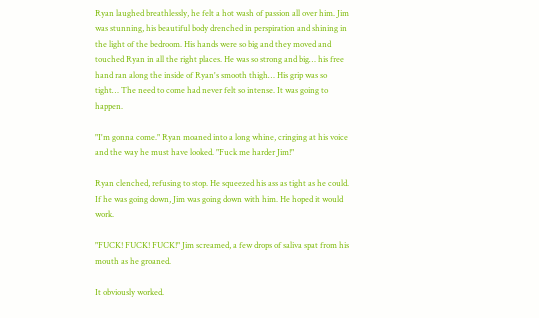Ryan laughed breathlessly, he felt a hot wash of passion all over him. Jim was stunning, his beautiful body drenched in perspiration and shining in the light of the bedroom. His hands were so big and they moved and touched Ryan in all the right places. He was so strong and big… his free hand ran along the inside of Ryan's smooth thigh… His grip was so tight… The need to come had never felt so intense. It was going to happen.

"I'm gonna come." Ryan moaned into a long whine, cringing at his voice and the way he must have looked. "Fuck me harder Jim!"

Ryan clenched, refusing to stop. He squeezed his ass as tight as he could. If he was going down, Jim was going down with him. He hoped it would work.

"FUCK! FUCK! FUCK!" Jim screamed, a few drops of saliva spat from his mouth as he groaned.

It obviously worked.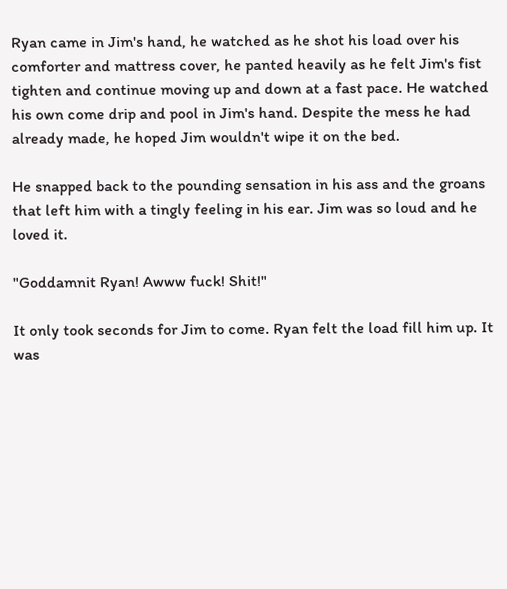Ryan came in Jim's hand, he watched as he shot his load over his comforter and mattress cover, he panted heavily as he felt Jim's fist tighten and continue moving up and down at a fast pace. He watched his own come drip and pool in Jim's hand. Despite the mess he had already made, he hoped Jim wouldn't wipe it on the bed.

He snapped back to the pounding sensation in his ass and the groans that left him with a tingly feeling in his ear. Jim was so loud and he loved it.

"Goddamnit Ryan! Awww fuck! Shit!"

It only took seconds for Jim to come. Ryan felt the load fill him up. It was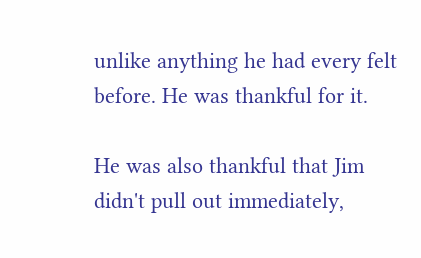unlike anything he had every felt before. He was thankful for it.

He was also thankful that Jim didn't pull out immediately,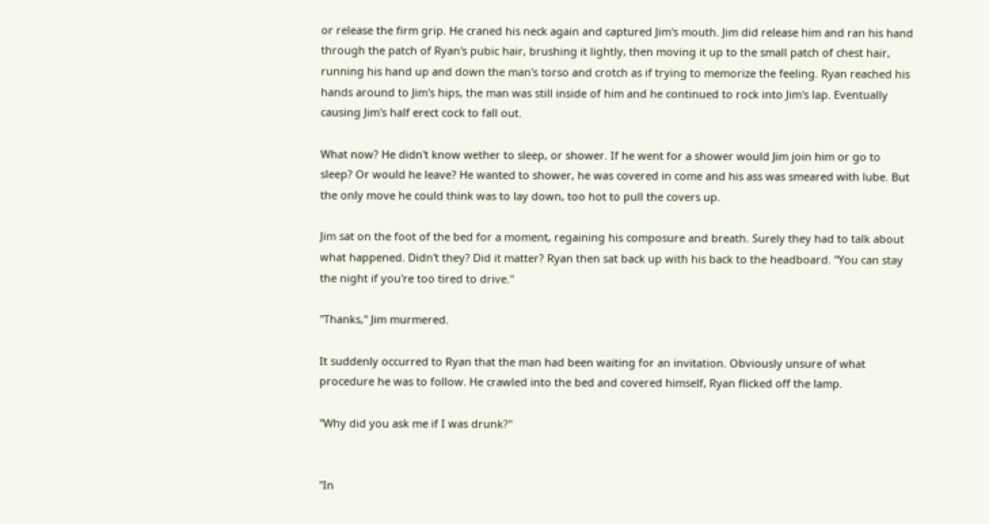or release the firm grip. He craned his neck again and captured Jim's mouth. Jim did release him and ran his hand through the patch of Ryan's pubic hair, brushing it lightly, then moving it up to the small patch of chest hair, running his hand up and down the man's torso and crotch as if trying to memorize the feeling. Ryan reached his hands around to Jim's hips, the man was still inside of him and he continued to rock into Jim's lap. Eventually causing Jim's half erect cock to fall out.

What now? He didn't know wether to sleep, or shower. If he went for a shower would Jim join him or go to sleep? Or would he leave? He wanted to shower, he was covered in come and his ass was smeared with lube. But the only move he could think was to lay down, too hot to pull the covers up.

Jim sat on the foot of the bed for a moment, regaining his composure and breath. Surely they had to talk about what happened. Didn't they? Did it matter? Ryan then sat back up with his back to the headboard. "You can stay the night if you're too tired to drive."

"Thanks," Jim murmered.

It suddenly occurred to Ryan that the man had been waiting for an invitation. Obviously unsure of what procedure he was to follow. He crawled into the bed and covered himself, Ryan flicked off the lamp.

"Why did you ask me if I was drunk?"


"In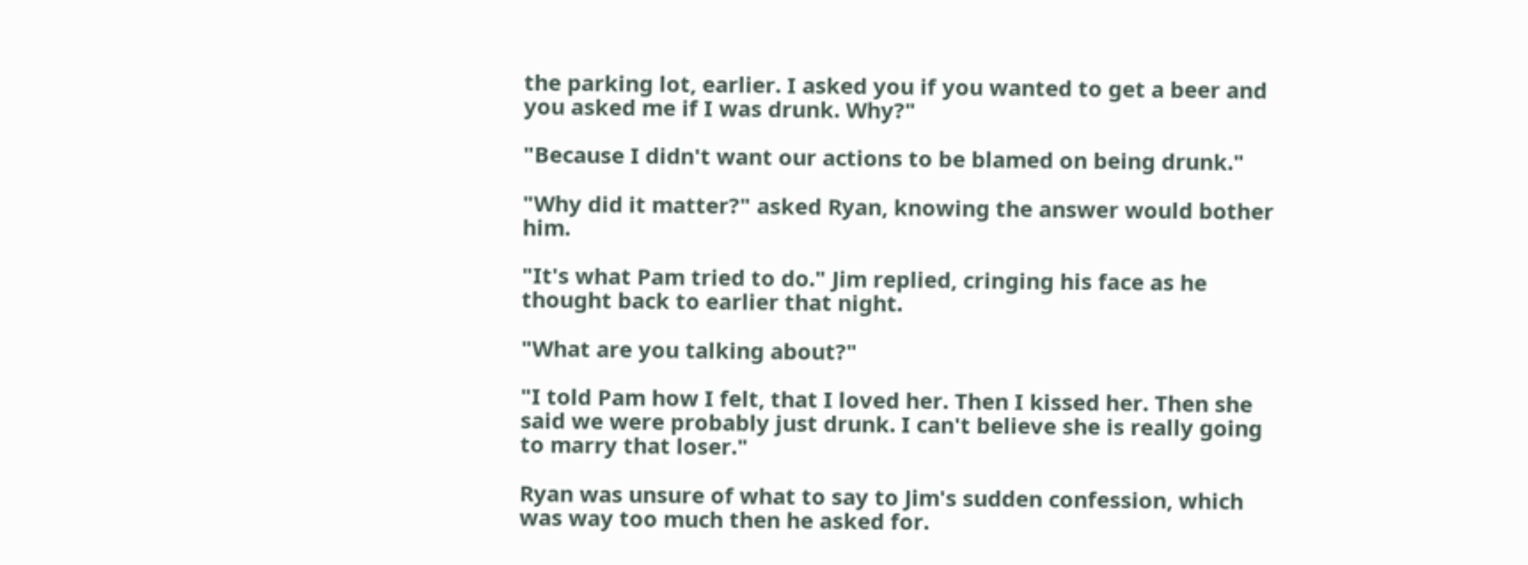the parking lot, earlier. I asked you if you wanted to get a beer and you asked me if I was drunk. Why?"

"Because I didn't want our actions to be blamed on being drunk."

"Why did it matter?" asked Ryan, knowing the answer would bother him.

"It's what Pam tried to do." Jim replied, cringing his face as he thought back to earlier that night.

"What are you talking about?"

"I told Pam how I felt, that I loved her. Then I kissed her. Then she said we were probably just drunk. I can't believe she is really going to marry that loser."

Ryan was unsure of what to say to Jim's sudden confession, which was way too much then he asked for.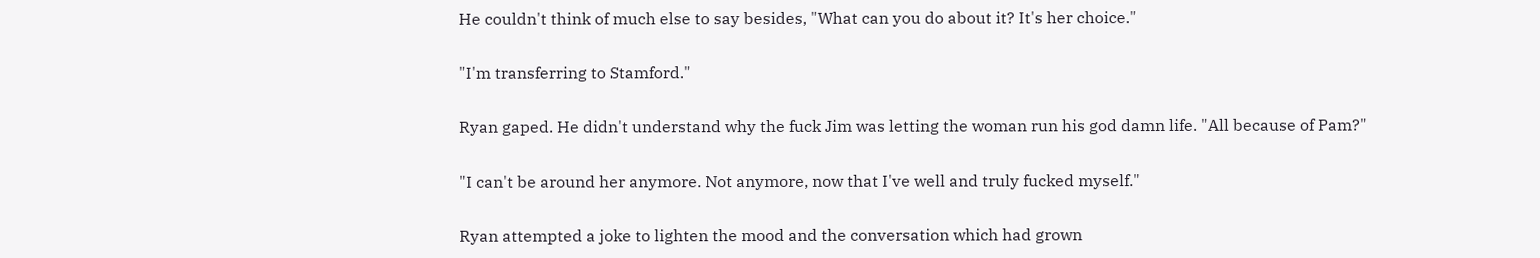He couldn't think of much else to say besides, "What can you do about it? It's her choice."

"I'm transferring to Stamford."

Ryan gaped. He didn't understand why the fuck Jim was letting the woman run his god damn life. "All because of Pam?"

"I can't be around her anymore. Not anymore, now that I've well and truly fucked myself."

Ryan attempted a joke to lighten the mood and the conversation which had grown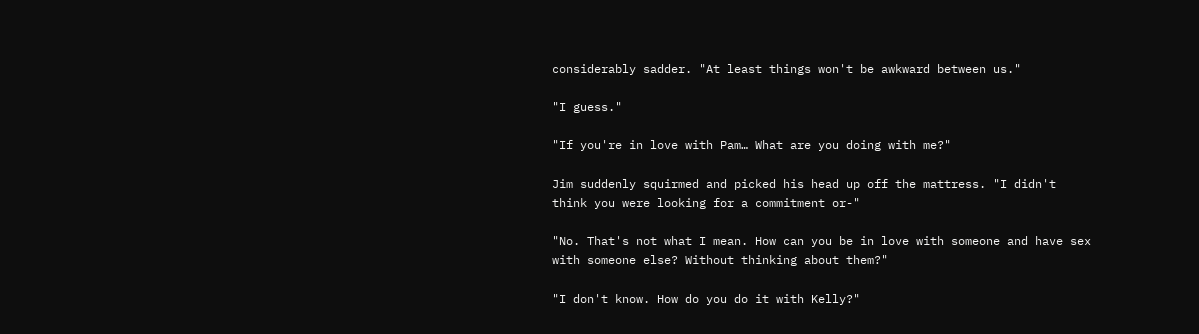considerably sadder. "At least things won't be awkward between us."

"I guess."

"If you're in love with Pam… What are you doing with me?"

Jim suddenly squirmed and picked his head up off the mattress. "I didn't think you were looking for a commitment or-"

"No. That's not what I mean. How can you be in love with someone and have sex with someone else? Without thinking about them?"

"I don't know. How do you do it with Kelly?"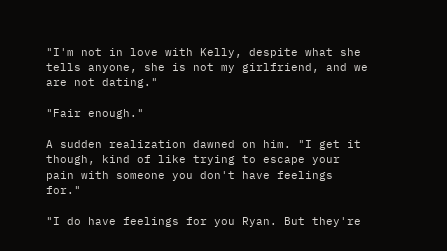"I'm not in love with Kelly, despite what she tells anyone, she is not my girlfriend, and we are not dating."

"Fair enough."

A sudden realization dawned on him. "I get it though, kind of like trying to escape your pain with someone you don't have feelings for."

"I do have feelings for you Ryan. But they're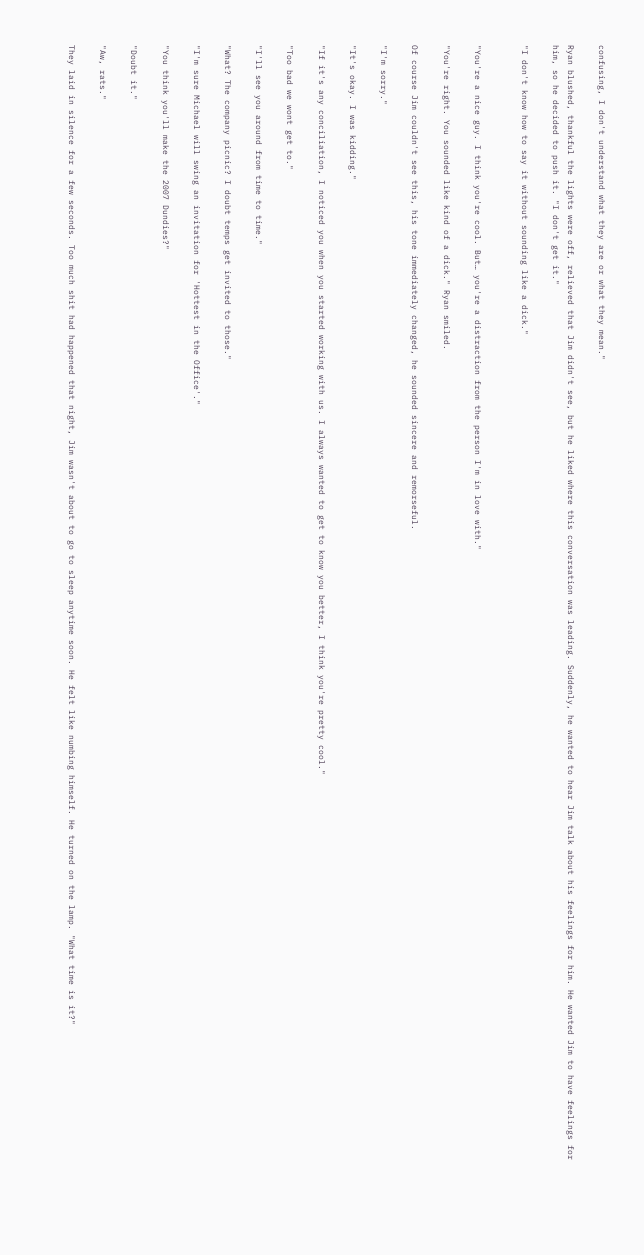confusing, I don't understand what they are or what they mean."

Ryan blushed, thankful the lights were off, relieved that Jim didn't see, but he liked where this conversation was leading. Suddenly, he wanted to hear Jim talk about his feelings for him. He wanted Jim to have feelings for him, so he decided to push it. "I don't get it."

"I don't know how to say it without sounding like a dick."


"You're a nice guy. I think you're cool. But… you're a distraction from the person I'm in love with."

"You're right. You sounded like kind of a dick." Ryan smiled.

Of course Jim couldn't see this, his tone immediately changed, he sounded sincere and remorseful.

"I'm sorry."

"It's okay. I was kidding."

"If it's any conciliation, I noticed you when you started working with us. I always wanted to get to know you better, I think you're pretty cool."

"Too bad we wont get to."

"I'll see you around from time to time."

"What? The company picnic? I doubt temps get invited to those."

"I'm sure Michael will swing an invitation for 'Hottest in the Office'."

"You think you'll make the 2007 Dundies?"

"Doubt it."

"Aw, rats."

They laid in silence for a few seconds. Too much shit had happened that night, Jim wasn't about to go to sleep anytime soon. He felt like numbing himself. He turned on the lamp. "What time is it?"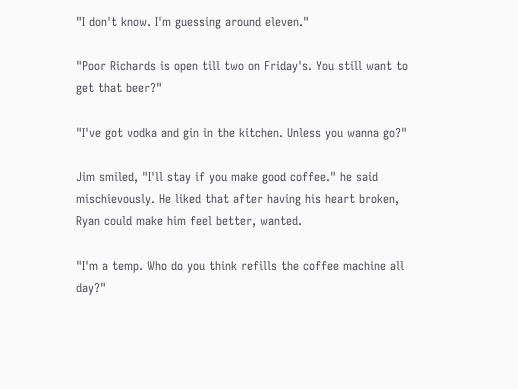"I don't know. I'm guessing around eleven."

"Poor Richards is open till two on Friday's. You still want to get that beer?"

"I've got vodka and gin in the kitchen. Unless you wanna go?"

Jim smiled, "I'll stay if you make good coffee." he said mischievously. He liked that after having his heart broken, Ryan could make him feel better, wanted.

"I'm a temp. Who do you think refills the coffee machine all day?"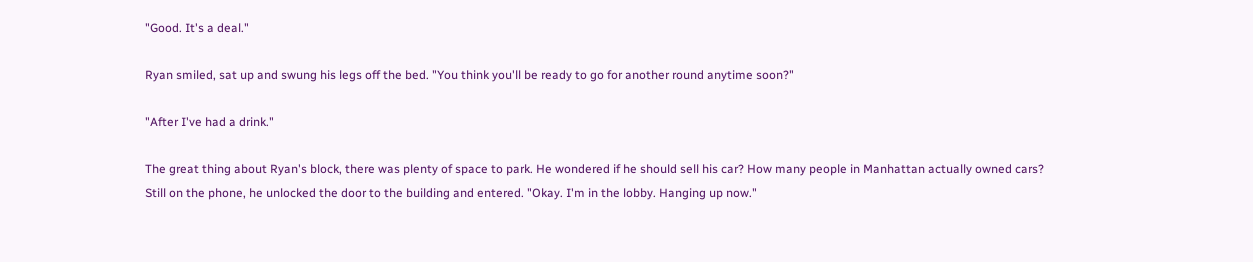"Good. It's a deal."

Ryan smiled, sat up and swung his legs off the bed. "You think you'll be ready to go for another round anytime soon?"

"After I've had a drink."

The great thing about Ryan's block, there was plenty of space to park. He wondered if he should sell his car? How many people in Manhattan actually owned cars? Still on the phone, he unlocked the door to the building and entered. "Okay. I'm in the lobby. Hanging up now."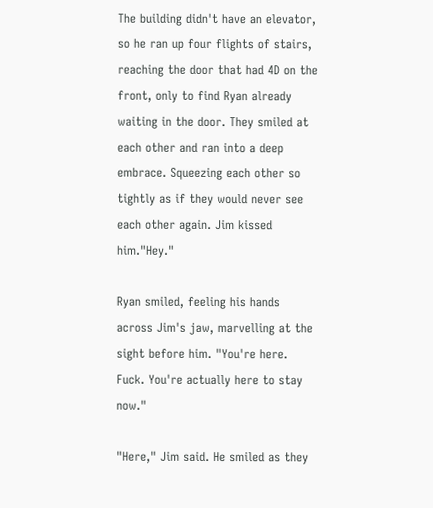The building didn't have an elevator, so he ran up four flights of stairs, reaching the door that had 4D on the front, only to find Ryan already waiting in the door. They smiled at each other and ran into a deep embrace. Squeezing each other so tightly as if they would never see each other again. Jim kissed him."Hey."

Ryan smiled, feeling his hands across Jim's jaw, marvelling at the sight before him. "You're here. Fuck. You're actually here to stay now."

"Here," Jim said. He smiled as they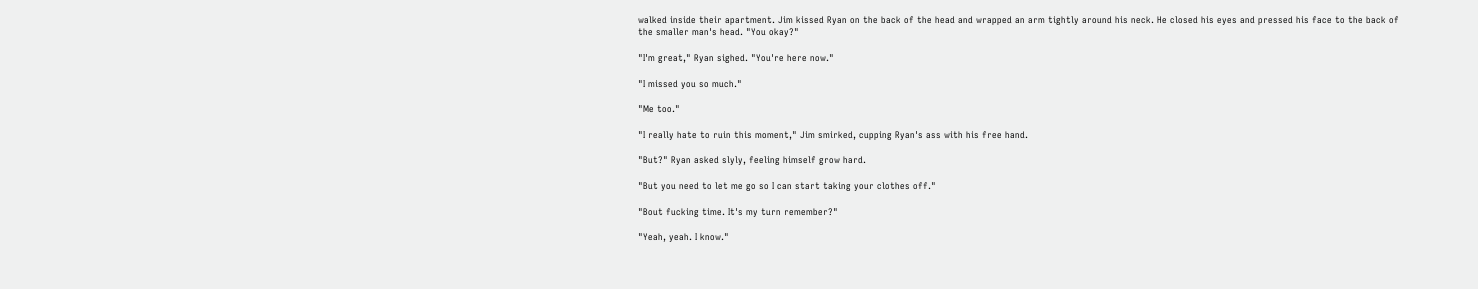walked inside their apartment. Jim kissed Ryan on the back of the head and wrapped an arm tightly around his neck. He closed his eyes and pressed his face to the back of the smaller man's head. "You okay?"

"I'm great," Ryan sighed. "You're here now."

"I missed you so much."

"Me too."

"I really hate to ruin this moment," Jim smirked, cupping Ryan's ass with his free hand.

"But?" Ryan asked slyly, feeling himself grow hard.

"But you need to let me go so I can start taking your clothes off."

"Bout fucking time. It's my turn remember?"

"Yeah, yeah. I know."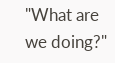"What are we doing?"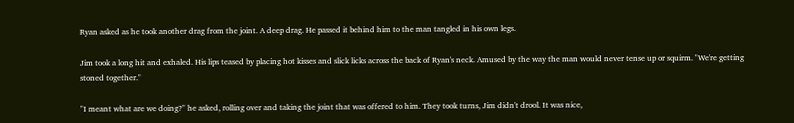Ryan asked as he took another drag from the joint. A deep drag. He passed it behind him to the man tangled in his own legs.

Jim took a long hit and exhaled. His lips teased by placing hot kisses and slick licks across the back of Ryan's neck. Amused by the way the man would never tense up or squirm. "We're getting stoned together."

"I meant what are we doing?" he asked, rolling over and taking the joint that was offered to him. They took turns, Jim didn't drool. It was nice,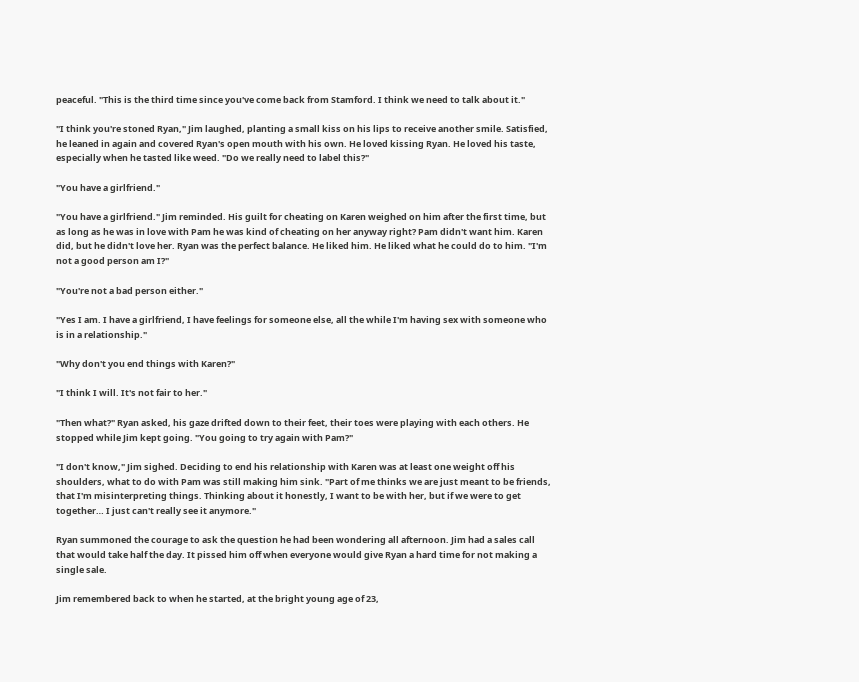peaceful. "This is the third time since you've come back from Stamford. I think we need to talk about it."

"I think you're stoned Ryan," Jim laughed, planting a small kiss on his lips to receive another smile. Satisfied, he leaned in again and covered Ryan's open mouth with his own. He loved kissing Ryan. He loved his taste, especially when he tasted like weed. "Do we really need to label this?"

"You have a girlfriend."

"You have a girlfriend." Jim reminded. His guilt for cheating on Karen weighed on him after the first time, but as long as he was in love with Pam he was kind of cheating on her anyway right? Pam didn't want him. Karen did, but he didn't love her. Ryan was the perfect balance. He liked him. He liked what he could do to him. "I'm not a good person am I?"

"You're not a bad person either."

"Yes I am. I have a girlfriend, I have feelings for someone else, all the while I'm having sex with someone who is in a relationship."

"Why don't you end things with Karen?"

"I think I will. It's not fair to her."

"Then what?" Ryan asked, his gaze drifted down to their feet, their toes were playing with each others. He stopped while Jim kept going. "You going to try again with Pam?"

"I don't know," Jim sighed. Deciding to end his relationship with Karen was at least one weight off his shoulders, what to do with Pam was still making him sink. "Part of me thinks we are just meant to be friends, that I'm misinterpreting things. Thinking about it honestly, I want to be with her, but if we were to get together… I just can't really see it anymore."

Ryan summoned the courage to ask the question he had been wondering all afternoon. Jim had a sales call that would take half the day. It pissed him off when everyone would give Ryan a hard time for not making a single sale.

Jim remembered back to when he started, at the bright young age of 23,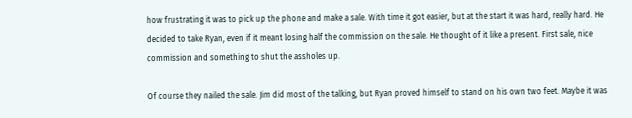how frustrating it was to pick up the phone and make a sale. With time it got easier, but at the start it was hard, really hard. He decided to take Ryan, even if it meant losing half the commission on the sale. He thought of it like a present. First sale, nice commission and something to shut the assholes up.

Of course they nailed the sale. Jim did most of the talking, but Ryan proved himself to stand on his own two feet. Maybe it was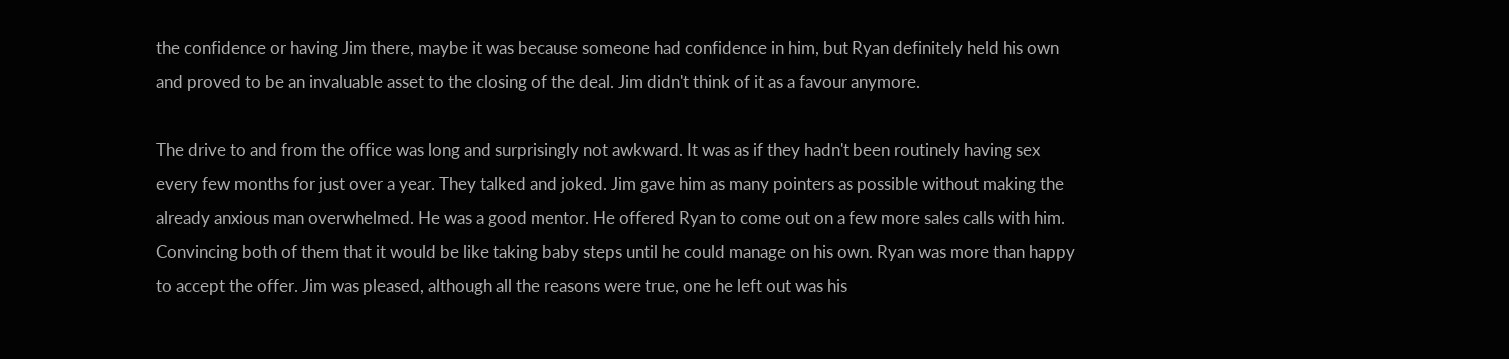the confidence or having Jim there, maybe it was because someone had confidence in him, but Ryan definitely held his own and proved to be an invaluable asset to the closing of the deal. Jim didn't think of it as a favour anymore.

The drive to and from the office was long and surprisingly not awkward. It was as if they hadn't been routinely having sex every few months for just over a year. They talked and joked. Jim gave him as many pointers as possible without making the already anxious man overwhelmed. He was a good mentor. He offered Ryan to come out on a few more sales calls with him. Convincing both of them that it would be like taking baby steps until he could manage on his own. Ryan was more than happy to accept the offer. Jim was pleased, although all the reasons were true, one he left out was his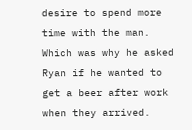desire to spend more time with the man. Which was why he asked Ryan if he wanted to get a beer after work when they arrived.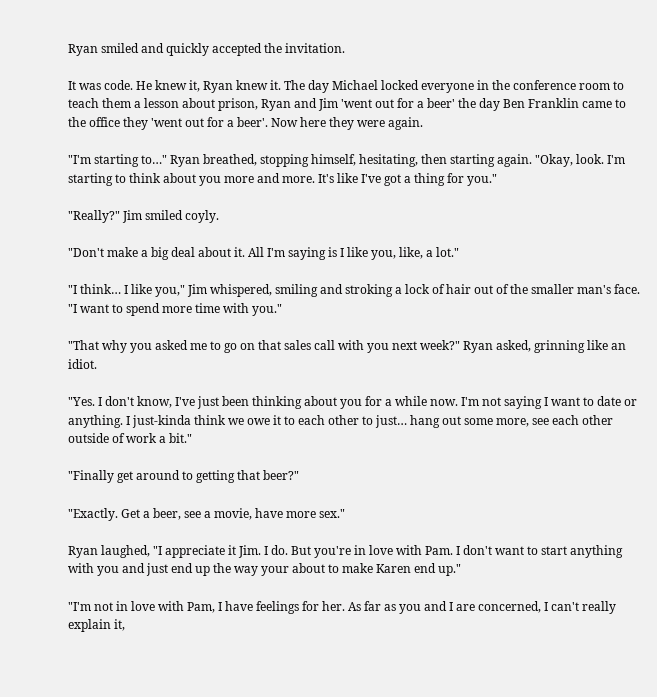Ryan smiled and quickly accepted the invitation.

It was code. He knew it, Ryan knew it. The day Michael locked everyone in the conference room to teach them a lesson about prison, Ryan and Jim 'went out for a beer' the day Ben Franklin came to the office they 'went out for a beer'. Now here they were again.

"I'm starting to…" Ryan breathed, stopping himself, hesitating, then starting again. "Okay, look. I'm starting to think about you more and more. It's like I've got a thing for you."

"Really?" Jim smiled coyly.

"Don't make a big deal about it. All I'm saying is I like you, like, a lot."

"I think… I like you," Jim whispered, smiling and stroking a lock of hair out of the smaller man's face. "I want to spend more time with you."

"That why you asked me to go on that sales call with you next week?" Ryan asked, grinning like an idiot.

"Yes. I don't know, I've just been thinking about you for a while now. I'm not saying I want to date or anything. I just-kinda think we owe it to each other to just… hang out some more, see each other outside of work a bit."

"Finally get around to getting that beer?"

"Exactly. Get a beer, see a movie, have more sex."

Ryan laughed, "I appreciate it Jim. I do. But you're in love with Pam. I don't want to start anything with you and just end up the way your about to make Karen end up."

"I'm not in love with Pam, I have feelings for her. As far as you and I are concerned, I can't really explain it,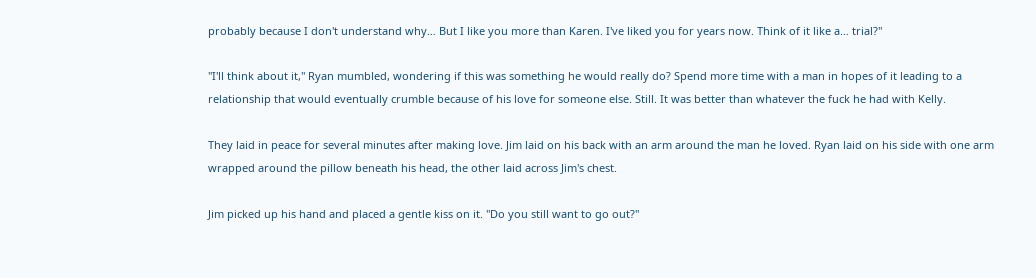probably because I don't understand why… But I like you more than Karen. I've liked you for years now. Think of it like a… trial?"

"I'll think about it," Ryan mumbled, wondering if this was something he would really do? Spend more time with a man in hopes of it leading to a relationship that would eventually crumble because of his love for someone else. Still. It was better than whatever the fuck he had with Kelly.

They laid in peace for several minutes after making love. Jim laid on his back with an arm around the man he loved. Ryan laid on his side with one arm wrapped around the pillow beneath his head, the other laid across Jim's chest.

Jim picked up his hand and placed a gentle kiss on it. "Do you still want to go out?"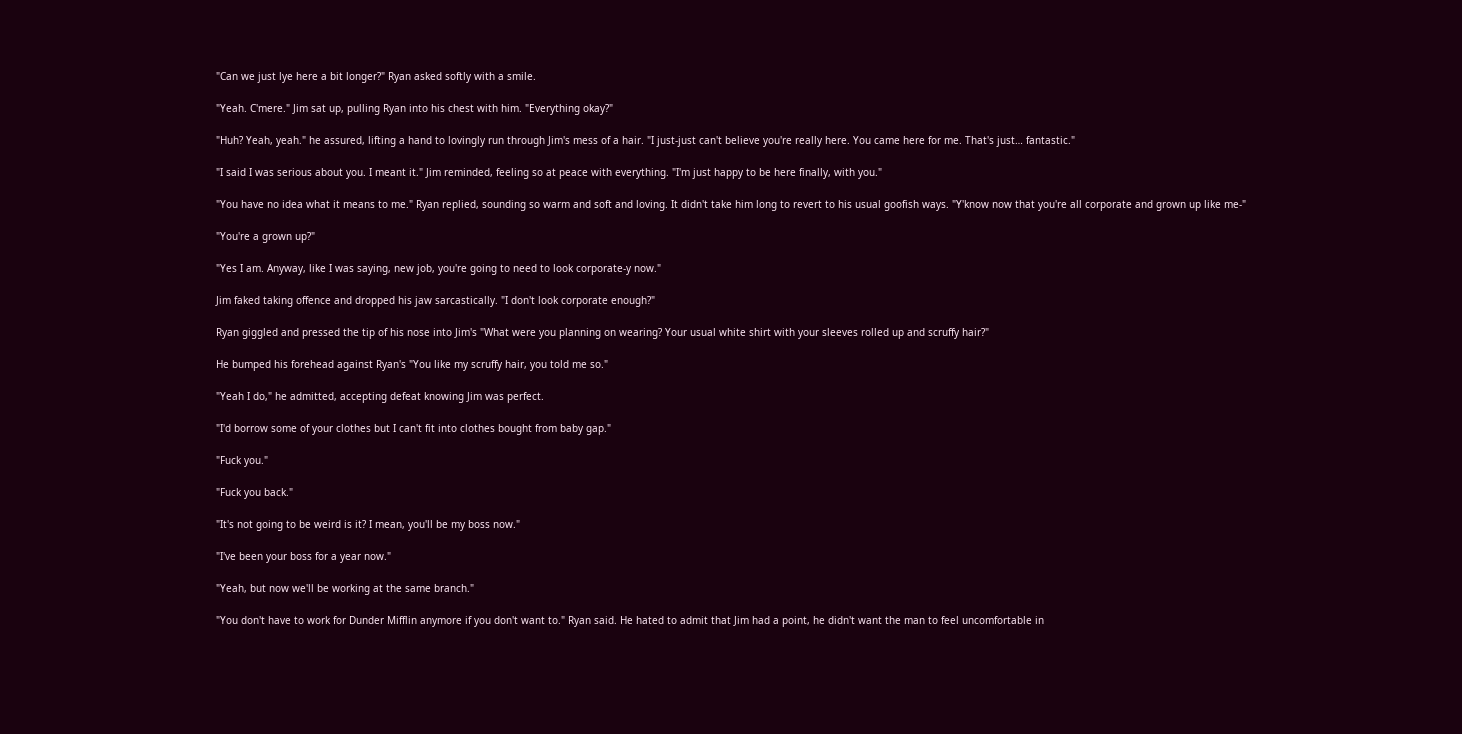"Can we just lye here a bit longer?" Ryan asked softly with a smile.

"Yeah. C'mere." Jim sat up, pulling Ryan into his chest with him. "Everything okay?"

"Huh? Yeah, yeah." he assured, lifting a hand to lovingly run through Jim's mess of a hair. "I just-just can't believe you're really here. You came here for me. That's just… fantastic."

"I said I was serious about you. I meant it." Jim reminded, feeling so at peace with everything. "I'm just happy to be here finally, with you."

"You have no idea what it means to me." Ryan replied, sounding so warm and soft and loving. It didn't take him long to revert to his usual goofish ways. "Y'know now that you're all corporate and grown up like me-"

"You're a grown up?"

"Yes I am. Anyway, like I was saying, new job, you're going to need to look corporate-y now."

Jim faked taking offence and dropped his jaw sarcastically. "I don't look corporate enough?"

Ryan giggled and pressed the tip of his nose into Jim's "What were you planning on wearing? Your usual white shirt with your sleeves rolled up and scruffy hair?"

He bumped his forehead against Ryan's "You like my scruffy hair, you told me so."

"Yeah I do," he admitted, accepting defeat knowing Jim was perfect.

"I'd borrow some of your clothes but I can't fit into clothes bought from baby gap."

"Fuck you."

"Fuck you back."

"It's not going to be weird is it? I mean, you'll be my boss now."

"I've been your boss for a year now."

"Yeah, but now we'll be working at the same branch."

"You don't have to work for Dunder Mifflin anymore if you don't want to." Ryan said. He hated to admit that Jim had a point, he didn't want the man to feel uncomfortable in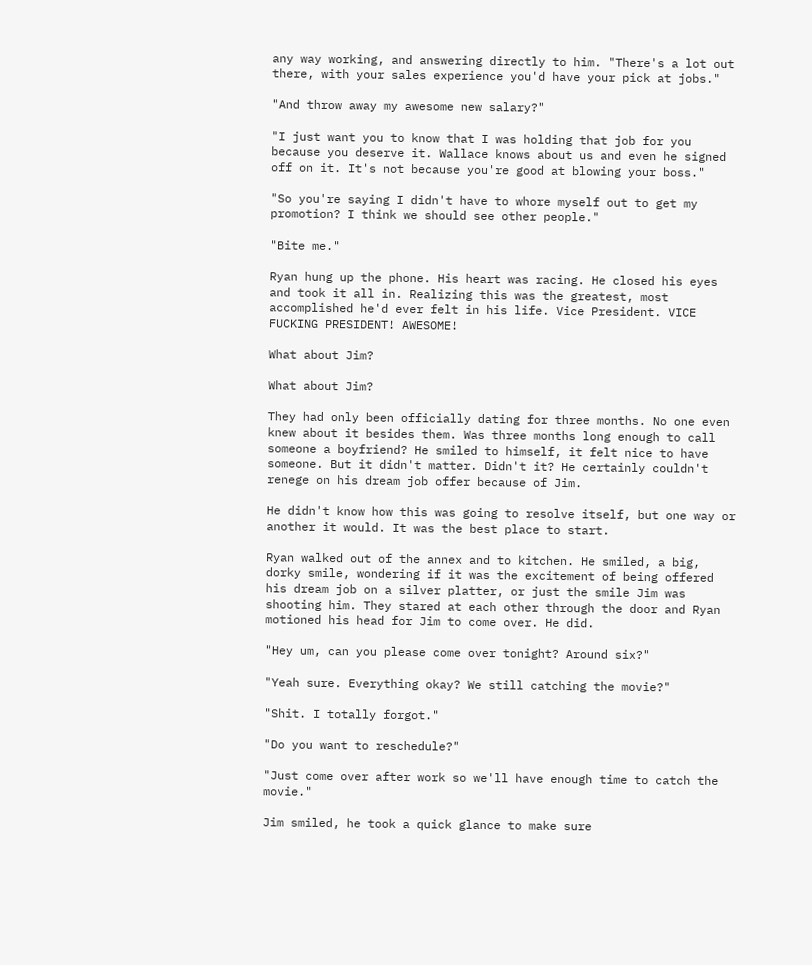any way working, and answering directly to him. "There's a lot out there, with your sales experience you'd have your pick at jobs."

"And throw away my awesome new salary?"

"I just want you to know that I was holding that job for you because you deserve it. Wallace knows about us and even he signed off on it. It's not because you're good at blowing your boss."

"So you're saying I didn't have to whore myself out to get my promotion? I think we should see other people."

"Bite me."

Ryan hung up the phone. His heart was racing. He closed his eyes and took it all in. Realizing this was the greatest, most accomplished he'd ever felt in his life. Vice President. VICE FUCKING PRESIDENT! AWESOME!

What about Jim?

What about Jim?

They had only been officially dating for three months. No one even knew about it besides them. Was three months long enough to call someone a boyfriend? He smiled to himself, it felt nice to have someone. But it didn't matter. Didn't it? He certainly couldn't renege on his dream job offer because of Jim.

He didn't know how this was going to resolve itself, but one way or another it would. It was the best place to start.

Ryan walked out of the annex and to kitchen. He smiled, a big, dorky smile, wondering if it was the excitement of being offered his dream job on a silver platter, or just the smile Jim was shooting him. They stared at each other through the door and Ryan motioned his head for Jim to come over. He did.

"Hey um, can you please come over tonight? Around six?"

"Yeah sure. Everything okay? We still catching the movie?"

"Shit. I totally forgot."

"Do you want to reschedule?"

"Just come over after work so we'll have enough time to catch the movie."

Jim smiled, he took a quick glance to make sure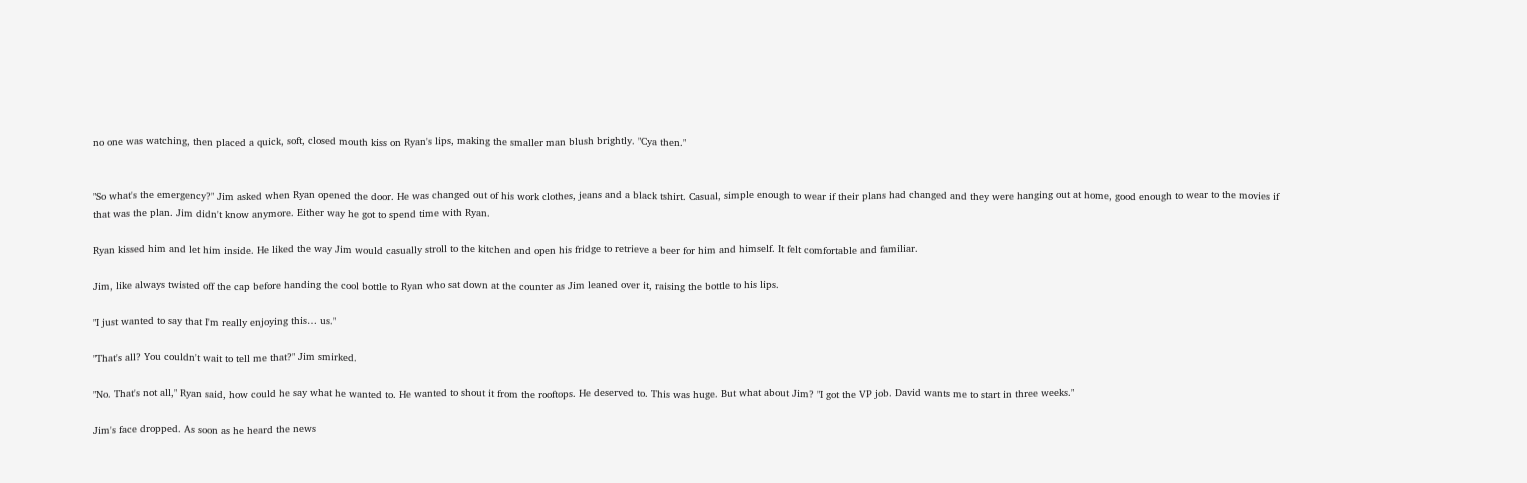no one was watching, then placed a quick, soft, closed mouth kiss on Ryan's lips, making the smaller man blush brightly. "Cya then."


"So what's the emergency?" Jim asked when Ryan opened the door. He was changed out of his work clothes, jeans and a black tshirt. Casual, simple enough to wear if their plans had changed and they were hanging out at home, good enough to wear to the movies if that was the plan. Jim didn't know anymore. Either way he got to spend time with Ryan.

Ryan kissed him and let him inside. He liked the way Jim would casually stroll to the kitchen and open his fridge to retrieve a beer for him and himself. It felt comfortable and familiar.

Jim, like always twisted off the cap before handing the cool bottle to Ryan who sat down at the counter as Jim leaned over it, raising the bottle to his lips.

"I just wanted to say that I'm really enjoying this… us."

"That's all? You couldn't wait to tell me that?" Jim smirked.

"No. That's not all," Ryan said, how could he say what he wanted to. He wanted to shout it from the rooftops. He deserved to. This was huge. But what about Jim? "I got the VP job. David wants me to start in three weeks."

Jim's face dropped. As soon as he heard the news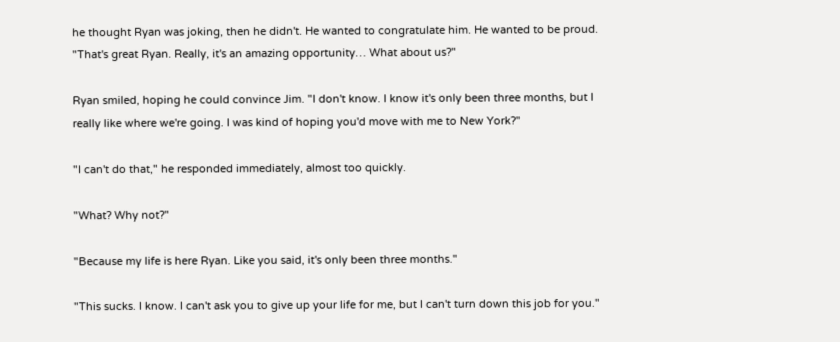he thought Ryan was joking, then he didn't. He wanted to congratulate him. He wanted to be proud. "That's great Ryan. Really, it's an amazing opportunity… What about us?"

Ryan smiled, hoping he could convince Jim. "I don't know. I know it's only been three months, but I really like where we're going. I was kind of hoping you'd move with me to New York?"

"I can't do that," he responded immediately, almost too quickly.

"What? Why not?"

"Because my life is here Ryan. Like you said, it's only been three months."

"This sucks. I know. I can't ask you to give up your life for me, but I can't turn down this job for you."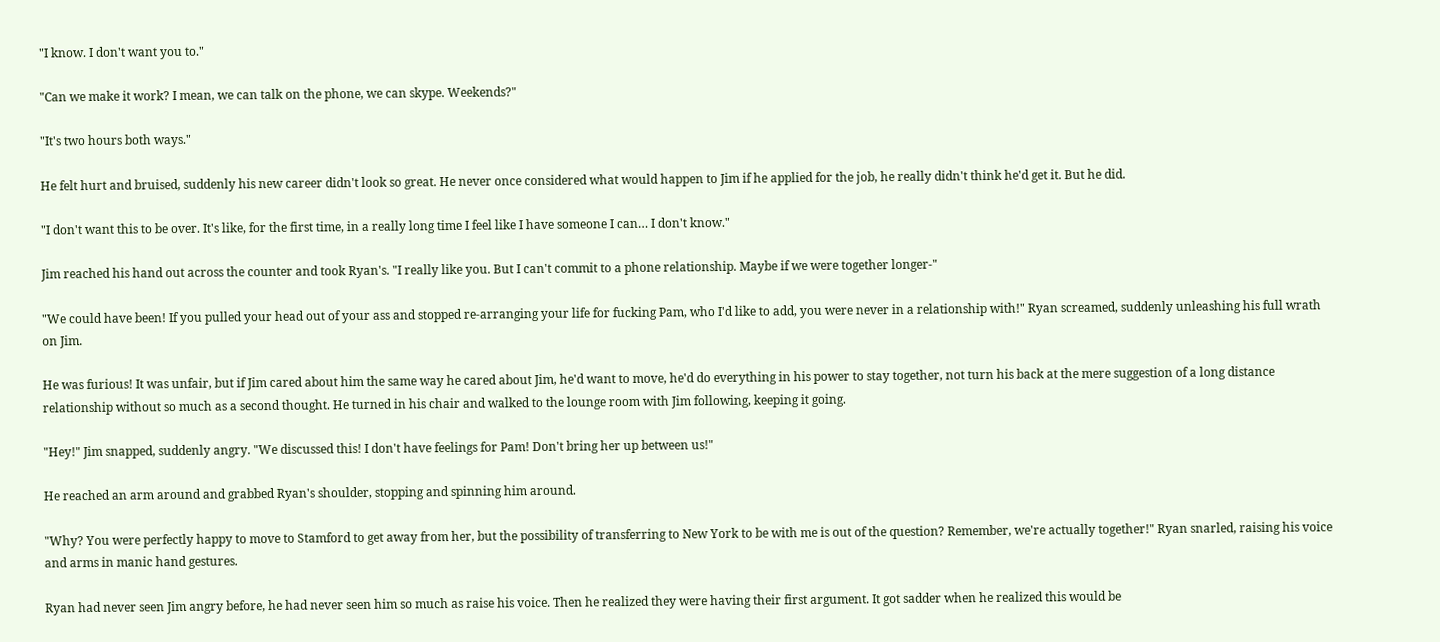"I know. I don't want you to."

"Can we make it work? I mean, we can talk on the phone, we can skype. Weekends?"

"It's two hours both ways."

He felt hurt and bruised, suddenly his new career didn't look so great. He never once considered what would happen to Jim if he applied for the job, he really didn't think he'd get it. But he did.

"I don't want this to be over. It's like, for the first time, in a really long time I feel like I have someone I can… I don't know."

Jim reached his hand out across the counter and took Ryan's. "I really like you. But I can't commit to a phone relationship. Maybe if we were together longer-"

"We could have been! If you pulled your head out of your ass and stopped re-arranging your life for fucking Pam, who I'd like to add, you were never in a relationship with!" Ryan screamed, suddenly unleashing his full wrath on Jim.

He was furious! It was unfair, but if Jim cared about him the same way he cared about Jim, he'd want to move, he'd do everything in his power to stay together, not turn his back at the mere suggestion of a long distance relationship without so much as a second thought. He turned in his chair and walked to the lounge room with Jim following, keeping it going.

"Hey!" Jim snapped, suddenly angry. "We discussed this! I don't have feelings for Pam! Don't bring her up between us!"

He reached an arm around and grabbed Ryan's shoulder, stopping and spinning him around.

"Why? You were perfectly happy to move to Stamford to get away from her, but the possibility of transferring to New York to be with me is out of the question? Remember, we're actually together!" Ryan snarled, raising his voice and arms in manic hand gestures.

Ryan had never seen Jim angry before, he had never seen him so much as raise his voice. Then he realized they were having their first argument. It got sadder when he realized this would be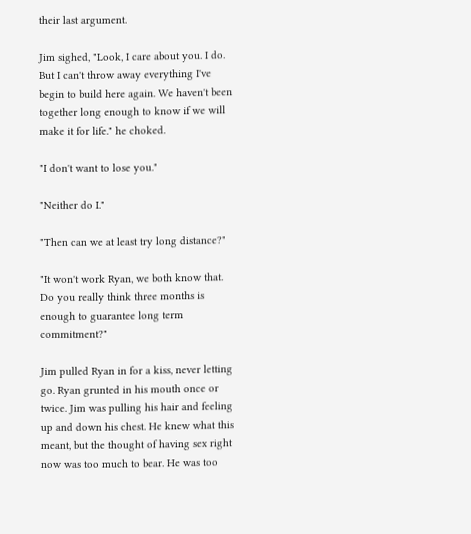their last argument.

Jim sighed, "Look, I care about you. I do. But I can't throw away everything I've begin to build here again. We haven't been together long enough to know if we will make it for life." he choked.

"I don't want to lose you."

"Neither do I."

"Then can we at least try long distance?"

"It won't work Ryan, we both know that. Do you really think three months is enough to guarantee long term commitment?"

Jim pulled Ryan in for a kiss, never letting go. Ryan grunted in his mouth once or twice. Jim was pulling his hair and feeling up and down his chest. He knew what this meant, but the thought of having sex right now was too much to bear. He was too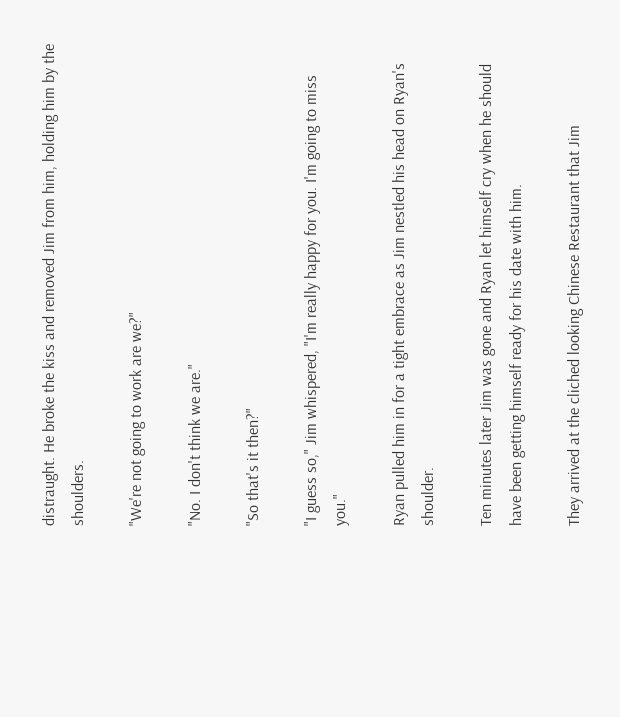distraught. He broke the kiss and removed Jim from him, holding him by the shoulders.

"We're not going to work are we?"

"No. I don't think we are."

"So that's it then?"

"I guess so," Jim whispered, "I'm really happy for you. I'm going to miss you."

Ryan pulled him in for a tight embrace as Jim nestled his head on Ryan's shoulder.

Ten minutes later Jim was gone and Ryan let himself cry when he should have been getting himself ready for his date with him.

They arrived at the cliched looking Chinese Restaurant that Jim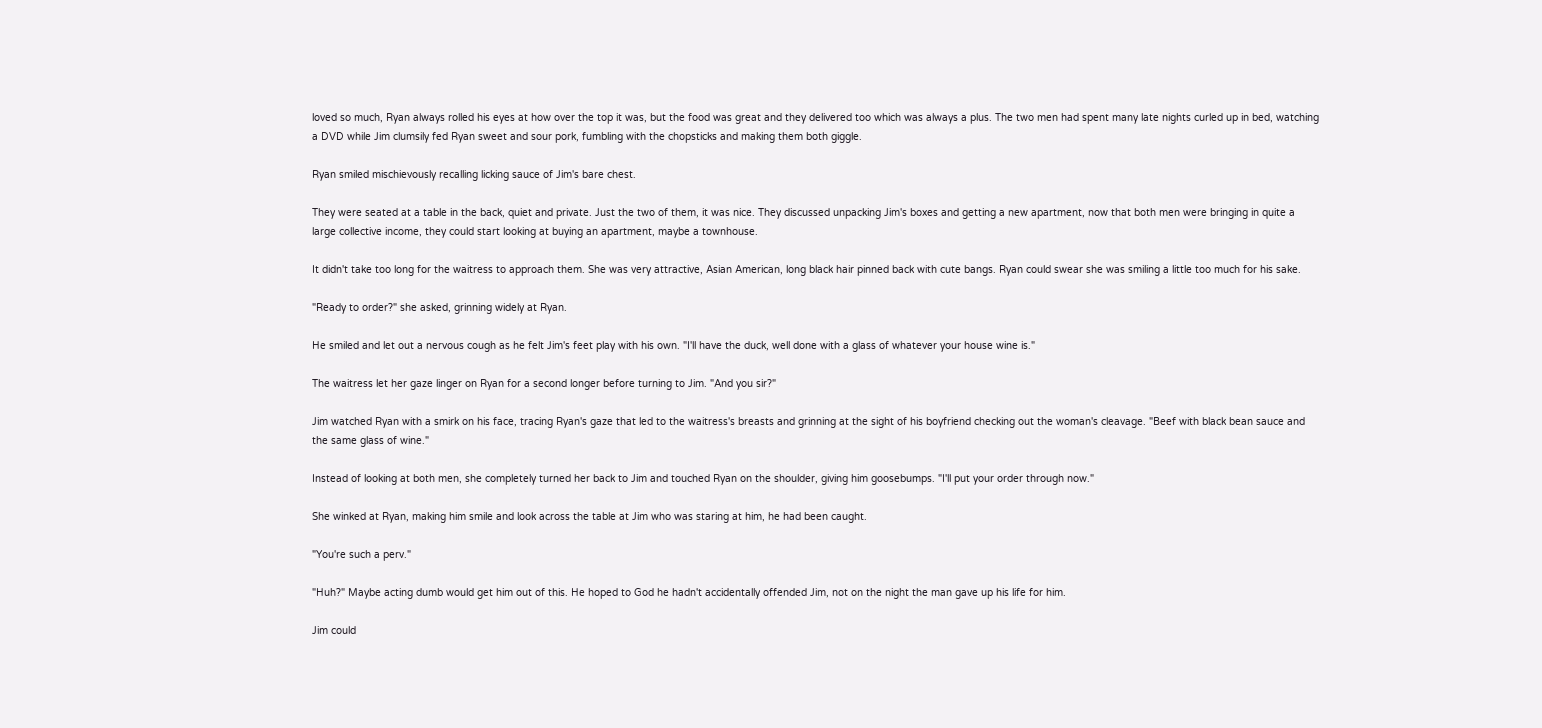loved so much, Ryan always rolled his eyes at how over the top it was, but the food was great and they delivered too which was always a plus. The two men had spent many late nights curled up in bed, watching a DVD while Jim clumsily fed Ryan sweet and sour pork, fumbling with the chopsticks and making them both giggle.

Ryan smiled mischievously recalling licking sauce of Jim's bare chest.

They were seated at a table in the back, quiet and private. Just the two of them, it was nice. They discussed unpacking Jim's boxes and getting a new apartment, now that both men were bringing in quite a large collective income, they could start looking at buying an apartment, maybe a townhouse.

It didn't take too long for the waitress to approach them. She was very attractive, Asian American, long black hair pinned back with cute bangs. Ryan could swear she was smiling a little too much for his sake.

"Ready to order?" she asked, grinning widely at Ryan.

He smiled and let out a nervous cough as he felt Jim's feet play with his own. "I'll have the duck, well done with a glass of whatever your house wine is."

The waitress let her gaze linger on Ryan for a second longer before turning to Jim. "And you sir?"

Jim watched Ryan with a smirk on his face, tracing Ryan's gaze that led to the waitress's breasts and grinning at the sight of his boyfriend checking out the woman's cleavage. "Beef with black bean sauce and the same glass of wine."

Instead of looking at both men, she completely turned her back to Jim and touched Ryan on the shoulder, giving him goosebumps. "I'll put your order through now."

She winked at Ryan, making him smile and look across the table at Jim who was staring at him, he had been caught.

"You're such a perv."

"Huh?" Maybe acting dumb would get him out of this. He hoped to God he hadn't accidentally offended Jim, not on the night the man gave up his life for him.

Jim could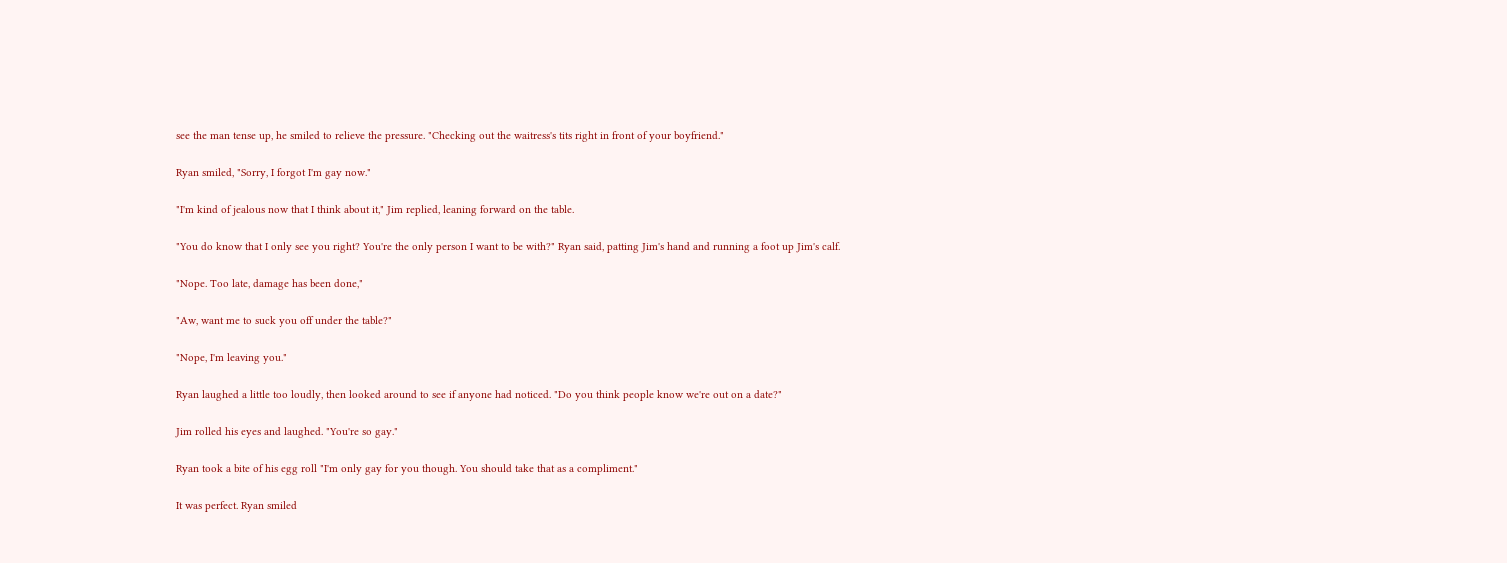see the man tense up, he smiled to relieve the pressure. "Checking out the waitress's tits right in front of your boyfriend."

Ryan smiled, "Sorry, I forgot I'm gay now."

"I'm kind of jealous now that I think about it," Jim replied, leaning forward on the table.

"You do know that I only see you right? You're the only person I want to be with?" Ryan said, patting Jim's hand and running a foot up Jim's calf.

"Nope. Too late, damage has been done,"

"Aw, want me to suck you off under the table?"

"Nope, I'm leaving you."

Ryan laughed a little too loudly, then looked around to see if anyone had noticed. "Do you think people know we're out on a date?"

Jim rolled his eyes and laughed. "You're so gay."

Ryan took a bite of his egg roll "I'm only gay for you though. You should take that as a compliment."

It was perfect. Ryan smiled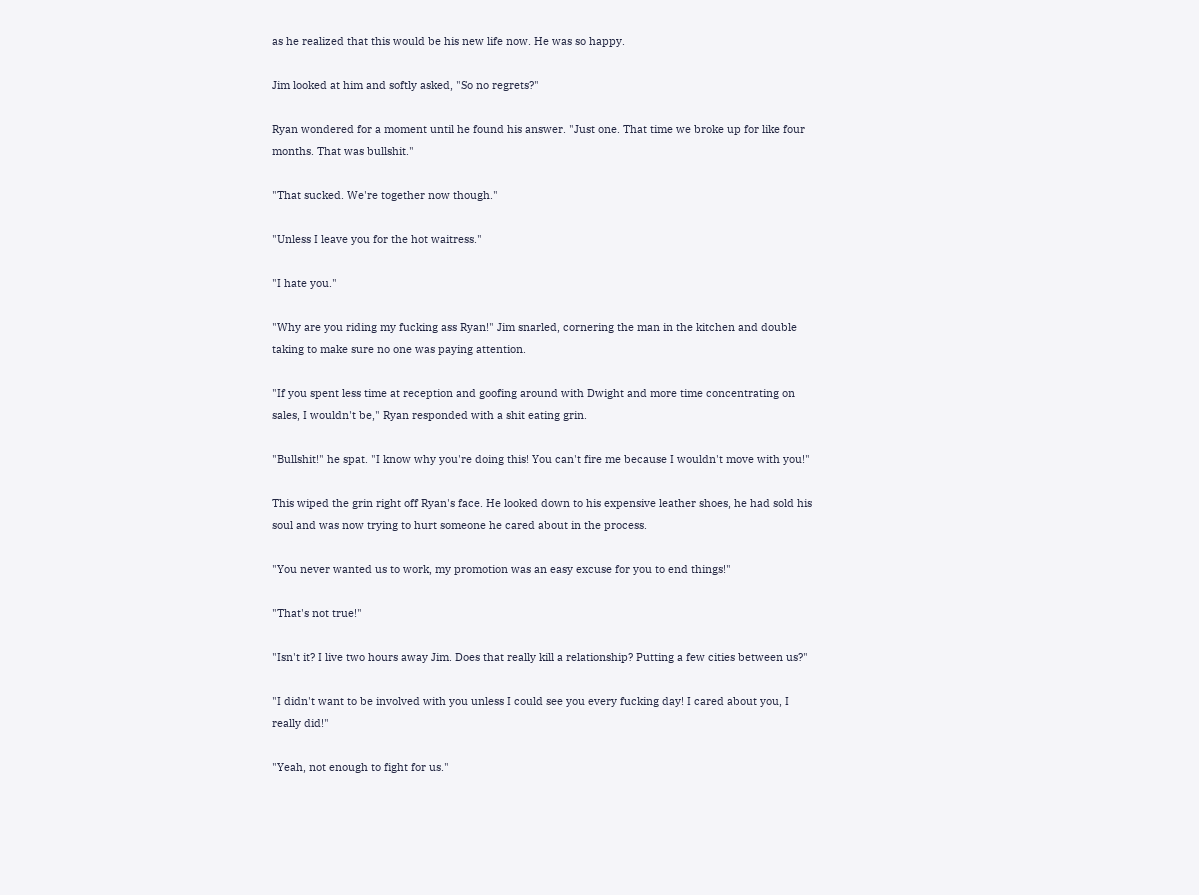as he realized that this would be his new life now. He was so happy.

Jim looked at him and softly asked, "So no regrets?"

Ryan wondered for a moment until he found his answer. "Just one. That time we broke up for like four months. That was bullshit."

"That sucked. We're together now though."

"Unless I leave you for the hot waitress."

"I hate you."

"Why are you riding my fucking ass Ryan!" Jim snarled, cornering the man in the kitchen and double taking to make sure no one was paying attention.

"If you spent less time at reception and goofing around with Dwight and more time concentrating on sales, I wouldn't be," Ryan responded with a shit eating grin.

"Bullshit!" he spat. "I know why you're doing this! You can't fire me because I wouldn't move with you!"

This wiped the grin right off Ryan's face. He looked down to his expensive leather shoes, he had sold his soul and was now trying to hurt someone he cared about in the process.

"You never wanted us to work, my promotion was an easy excuse for you to end things!"

"That's not true!"

"Isn't it? I live two hours away Jim. Does that really kill a relationship? Putting a few cities between us?"

"I didn't want to be involved with you unless I could see you every fucking day! I cared about you, I really did!"

"Yeah, not enough to fight for us."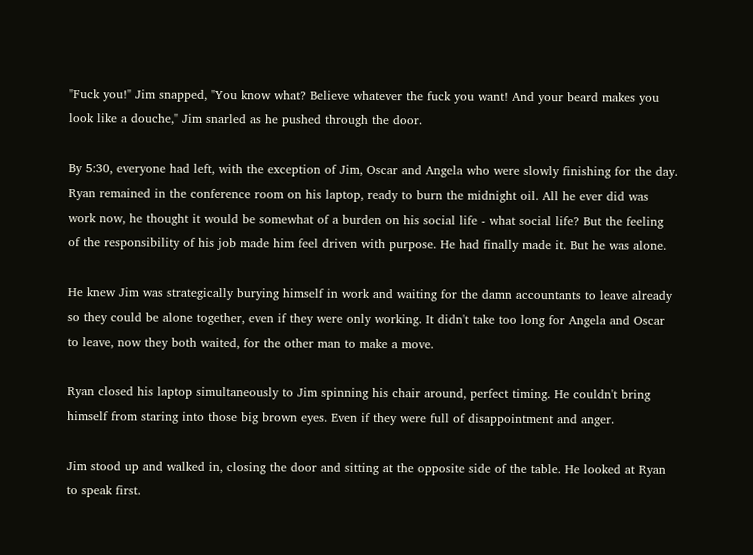"Fuck you!" Jim snapped, "You know what? Believe whatever the fuck you want! And your beard makes you look like a douche," Jim snarled as he pushed through the door.

By 5:30, everyone had left, with the exception of Jim, Oscar and Angela who were slowly finishing for the day. Ryan remained in the conference room on his laptop, ready to burn the midnight oil. All he ever did was work now, he thought it would be somewhat of a burden on his social life - what social life? But the feeling of the responsibility of his job made him feel driven with purpose. He had finally made it. But he was alone.

He knew Jim was strategically burying himself in work and waiting for the damn accountants to leave already so they could be alone together, even if they were only working. It didn't take too long for Angela and Oscar to leave, now they both waited, for the other man to make a move.

Ryan closed his laptop simultaneously to Jim spinning his chair around, perfect timing. He couldn't bring himself from staring into those big brown eyes. Even if they were full of disappointment and anger.

Jim stood up and walked in, closing the door and sitting at the opposite side of the table. He looked at Ryan to speak first.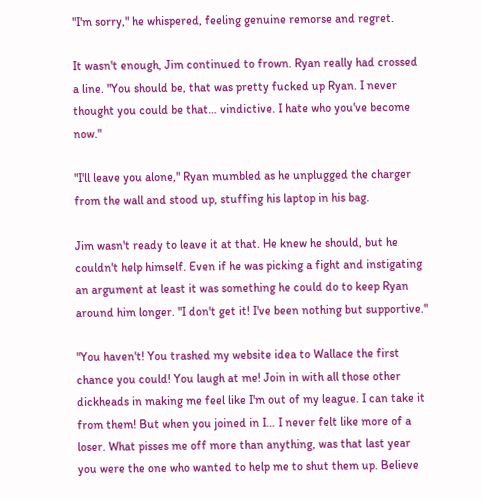"I'm sorry," he whispered, feeling genuine remorse and regret.

It wasn't enough, Jim continued to frown. Ryan really had crossed a line. "You should be, that was pretty fucked up Ryan. I never thought you could be that… vindictive. I hate who you've become now."

"I'll leave you alone," Ryan mumbled as he unplugged the charger from the wall and stood up, stuffing his laptop in his bag.

Jim wasn't ready to leave it at that. He knew he should, but he couldn't help himself. Even if he was picking a fight and instigating an argument at least it was something he could do to keep Ryan around him longer. "I don't get it! I've been nothing but supportive."

"You haven't! You trashed my website idea to Wallace the first chance you could! You laugh at me! Join in with all those other dickheads in making me feel like I'm out of my league. I can take it from them! But when you joined in I… I never felt like more of a loser. What pisses me off more than anything, was that last year you were the one who wanted to help me to shut them up. Believe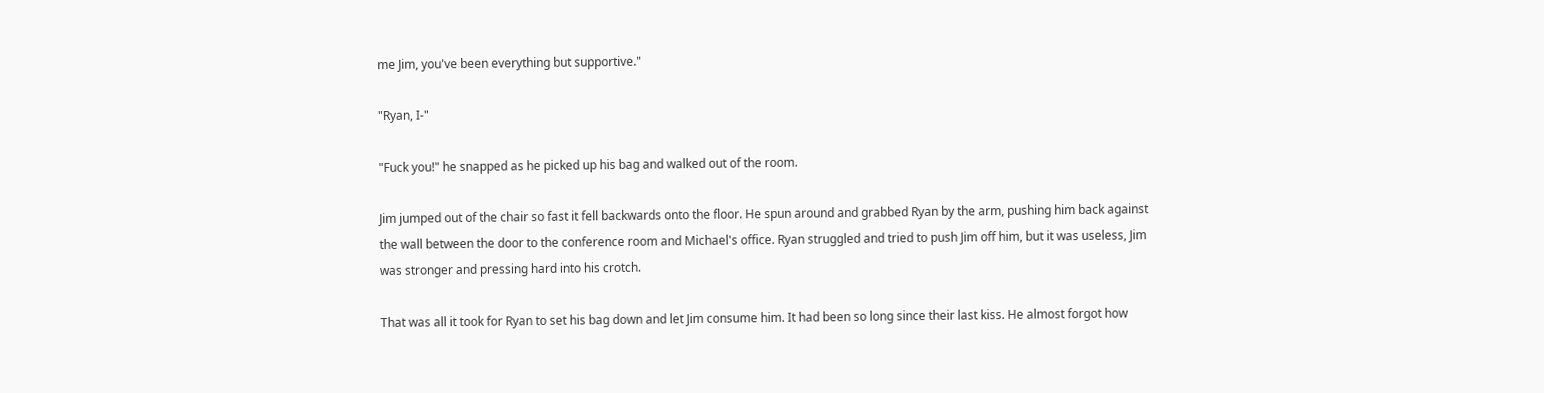me Jim, you've been everything but supportive."

"Ryan, I-"

"Fuck you!" he snapped as he picked up his bag and walked out of the room.

Jim jumped out of the chair so fast it fell backwards onto the floor. He spun around and grabbed Ryan by the arm, pushing him back against the wall between the door to the conference room and Michael's office. Ryan struggled and tried to push Jim off him, but it was useless, Jim was stronger and pressing hard into his crotch.

That was all it took for Ryan to set his bag down and let Jim consume him. It had been so long since their last kiss. He almost forgot how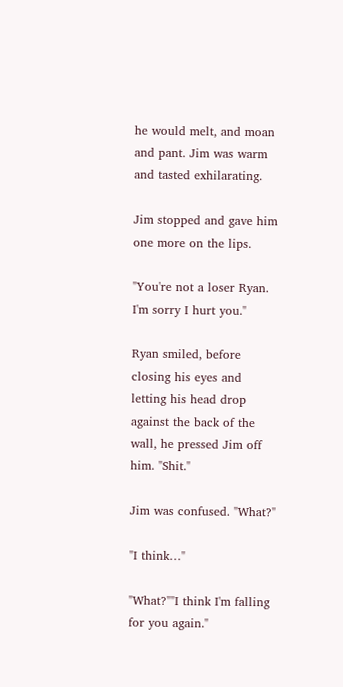he would melt, and moan and pant. Jim was warm and tasted exhilarating.

Jim stopped and gave him one more on the lips.

"You're not a loser Ryan. I'm sorry I hurt you."

Ryan smiled, before closing his eyes and letting his head drop against the back of the wall, he pressed Jim off him. "Shit."

Jim was confused. "What?"

"I think…"

"What?""I think I'm falling for you again."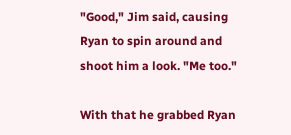"Good," Jim said, causing Ryan to spin around and shoot him a look. "Me too."

With that he grabbed Ryan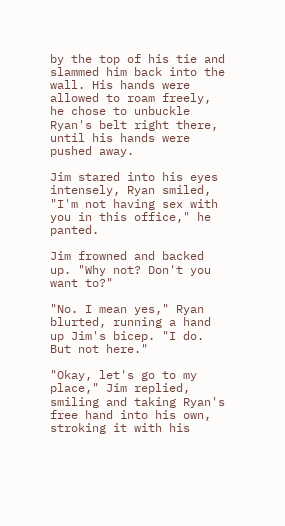by the top of his tie and slammed him back into the wall. His hands were allowed to roam freely, he chose to unbuckle Ryan's belt right there, until his hands were pushed away.

Jim stared into his eyes intensely, Ryan smiled, "I'm not having sex with you in this office," he panted.

Jim frowned and backed up. "Why not? Don't you want to?"

"No. I mean yes," Ryan blurted, running a hand up Jim's bicep. "I do. But not here."

"Okay, let's go to my place," Jim replied, smiling and taking Ryan's free hand into his own, stroking it with his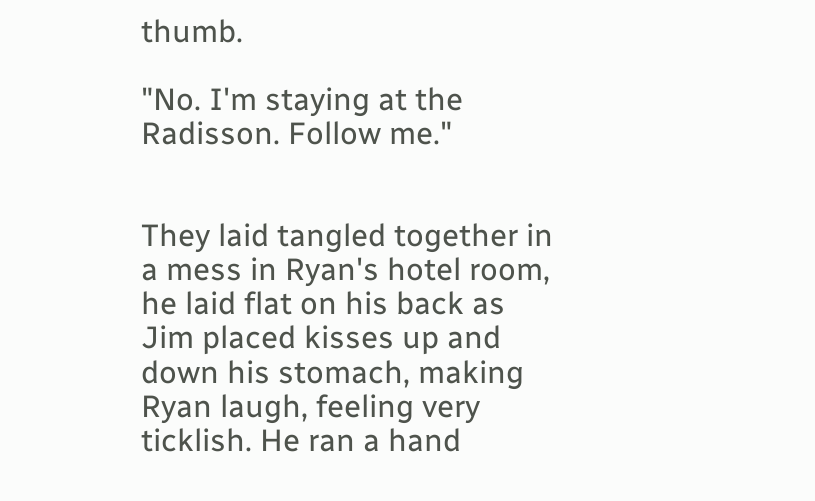thumb.

"No. I'm staying at the Radisson. Follow me."


They laid tangled together in a mess in Ryan's hotel room, he laid flat on his back as Jim placed kisses up and down his stomach, making Ryan laugh, feeling very ticklish. He ran a hand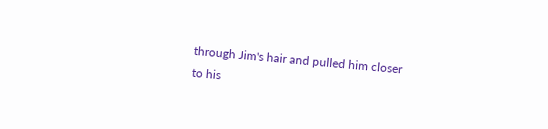through Jim's hair and pulled him closer to his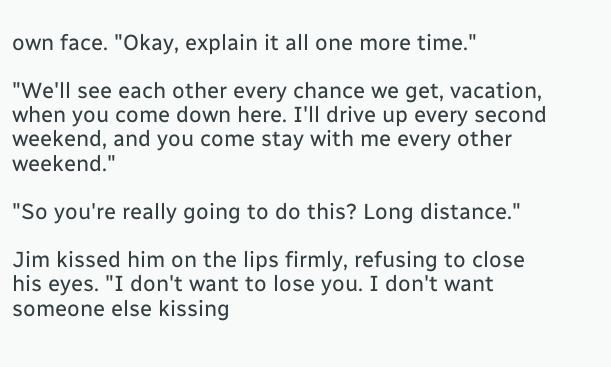own face. "Okay, explain it all one more time."

"We'll see each other every chance we get, vacation, when you come down here. I'll drive up every second weekend, and you come stay with me every other weekend."

"So you're really going to do this? Long distance."

Jim kissed him on the lips firmly, refusing to close his eyes. "I don't want to lose you. I don't want someone else kissing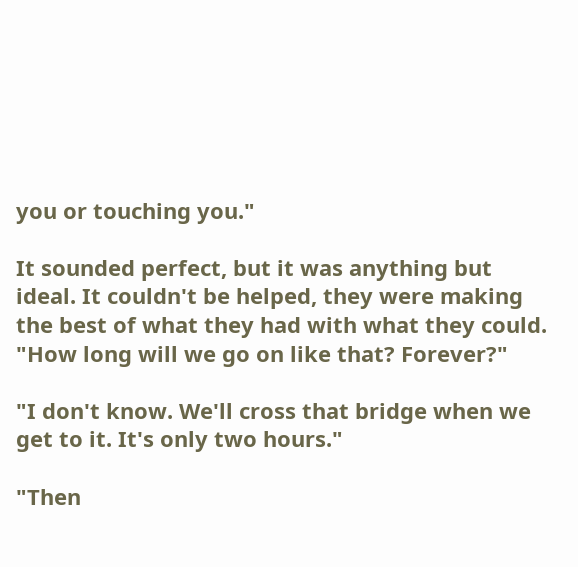you or touching you."

It sounded perfect, but it was anything but ideal. It couldn't be helped, they were making the best of what they had with what they could. "How long will we go on like that? Forever?"

"I don't know. We'll cross that bridge when we get to it. It's only two hours."

"Then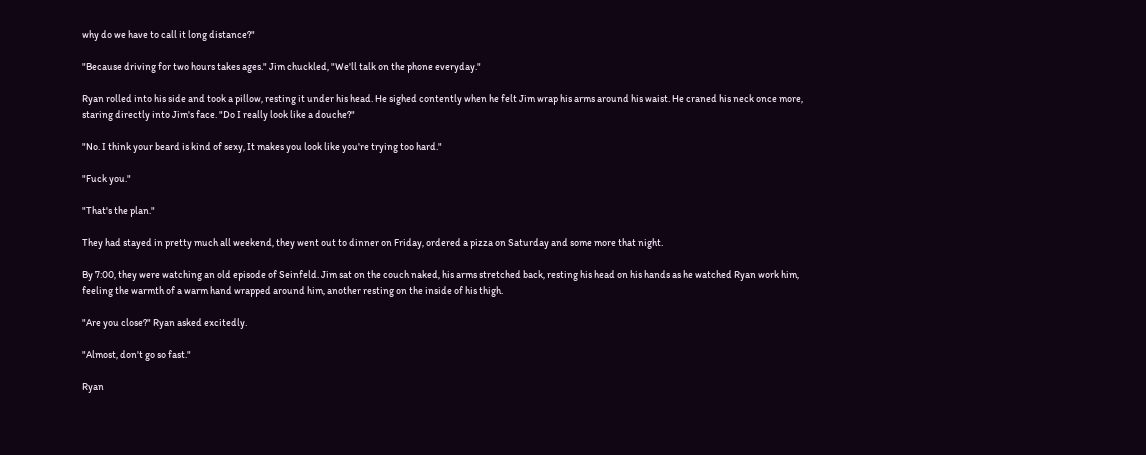why do we have to call it long distance?"

"Because driving for two hours takes ages." Jim chuckled, "We'll talk on the phone everyday."

Ryan rolled into his side and took a pillow, resting it under his head. He sighed contently when he felt Jim wrap his arms around his waist. He craned his neck once more, staring directly into Jim's face. "Do I really look like a douche?"

"No. I think your beard is kind of sexy, It makes you look like you're trying too hard."

"Fuck you."

"That's the plan."

They had stayed in pretty much all weekend, they went out to dinner on Friday, ordered a pizza on Saturday and some more that night.

By 7:00, they were watching an old episode of Seinfeld. Jim sat on the couch naked, his arms stretched back, resting his head on his hands as he watched Ryan work him, feeling the warmth of a warm hand wrapped around him, another resting on the inside of his thigh.

"Are you close?" Ryan asked excitedly.

"Almost, don't go so fast."

Ryan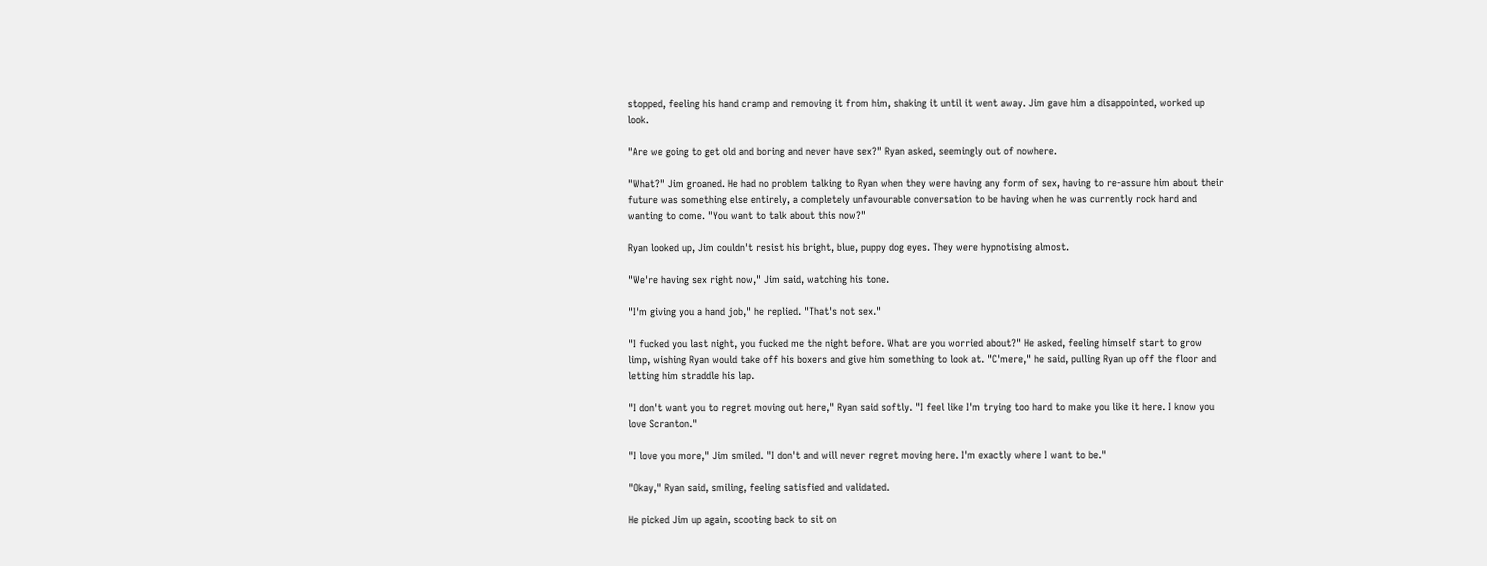stopped, feeling his hand cramp and removing it from him, shaking it until it went away. Jim gave him a disappointed, worked up look.

"Are we going to get old and boring and never have sex?" Ryan asked, seemingly out of nowhere.

"What?" Jim groaned. He had no problem talking to Ryan when they were having any form of sex, having to re-assure him about their future was something else entirely, a completely unfavourable conversation to be having when he was currently rock hard and wanting to come. "You want to talk about this now?"

Ryan looked up, Jim couldn't resist his bright, blue, puppy dog eyes. They were hypnotising almost.

"We're having sex right now," Jim said, watching his tone.

"I'm giving you a hand job," he replied. "That's not sex."

"I fucked you last night, you fucked me the night before. What are you worried about?" He asked, feeling himself start to grow limp, wishing Ryan would take off his boxers and give him something to look at. "C'mere," he said, pulling Ryan up off the floor and letting him straddle his lap.

"I don't want you to regret moving out here," Ryan said softly. "I feel like I'm trying too hard to make you like it here. I know you love Scranton."

"I love you more," Jim smiled. "I don't and will never regret moving here. I'm exactly where I want to be."

"Okay," Ryan said, smiling, feeling satisfied and validated.

He picked Jim up again, scooting back to sit on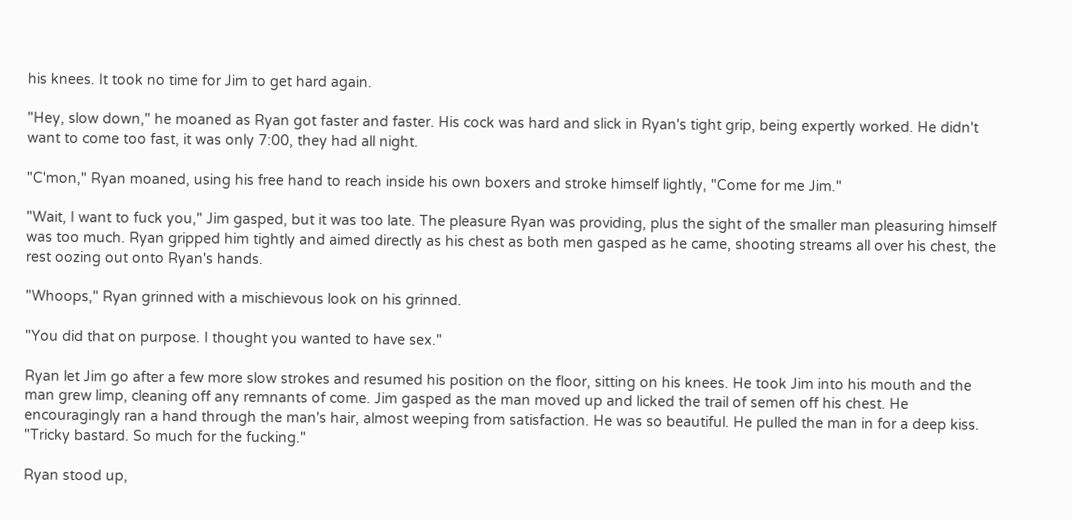his knees. It took no time for Jim to get hard again.

"Hey, slow down," he moaned as Ryan got faster and faster. His cock was hard and slick in Ryan's tight grip, being expertly worked. He didn't want to come too fast, it was only 7:00, they had all night.

"C'mon," Ryan moaned, using his free hand to reach inside his own boxers and stroke himself lightly, "Come for me Jim."

"Wait, I want to fuck you," Jim gasped, but it was too late. The pleasure Ryan was providing, plus the sight of the smaller man pleasuring himself was too much. Ryan gripped him tightly and aimed directly as his chest as both men gasped as he came, shooting streams all over his chest, the rest oozing out onto Ryan's hands.

"Whoops," Ryan grinned with a mischievous look on his grinned.

"You did that on purpose. I thought you wanted to have sex."

Ryan let Jim go after a few more slow strokes and resumed his position on the floor, sitting on his knees. He took Jim into his mouth and the man grew limp, cleaning off any remnants of come. Jim gasped as the man moved up and licked the trail of semen off his chest. He encouragingly ran a hand through the man's hair, almost weeping from satisfaction. He was so beautiful. He pulled the man in for a deep kiss. "Tricky bastard. So much for the fucking."

Ryan stood up,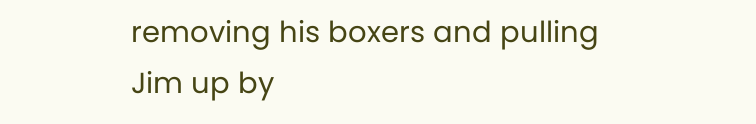removing his boxers and pulling Jim up by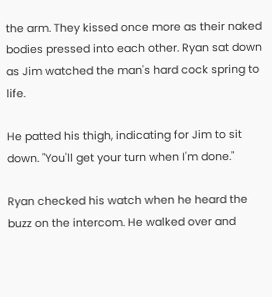the arm. They kissed once more as their naked bodies pressed into each other. Ryan sat down as Jim watched the man's hard cock spring to life.

He patted his thigh, indicating for Jim to sit down. "You'll get your turn when I'm done."

Ryan checked his watch when he heard the buzz on the intercom. He walked over and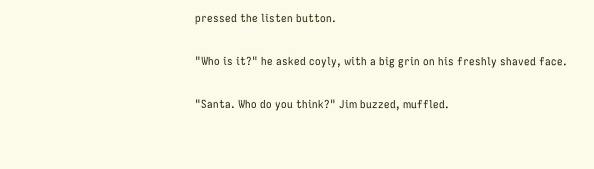pressed the listen button.

"Who is it?" he asked coyly, with a big grin on his freshly shaved face.

"Santa. Who do you think?" Jim buzzed, muffled.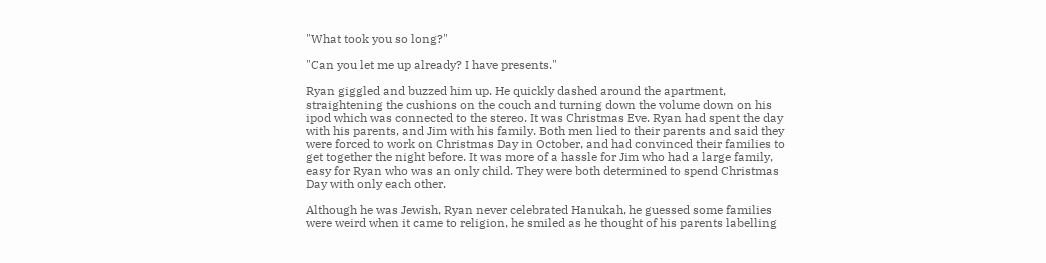"What took you so long?"

"Can you let me up already? I have presents."

Ryan giggled and buzzed him up. He quickly dashed around the apartment, straightening the cushions on the couch and turning down the volume down on his ipod which was connected to the stereo. It was Christmas Eve. Ryan had spent the day with his parents, and Jim with his family. Both men lied to their parents and said they were forced to work on Christmas Day in October, and had convinced their families to get together the night before. It was more of a hassle for Jim who had a large family, easy for Ryan who was an only child. They were both determined to spend Christmas Day with only each other.

Although he was Jewish, Ryan never celebrated Hanukah, he guessed some families were weird when it came to religion, he smiled as he thought of his parents labelling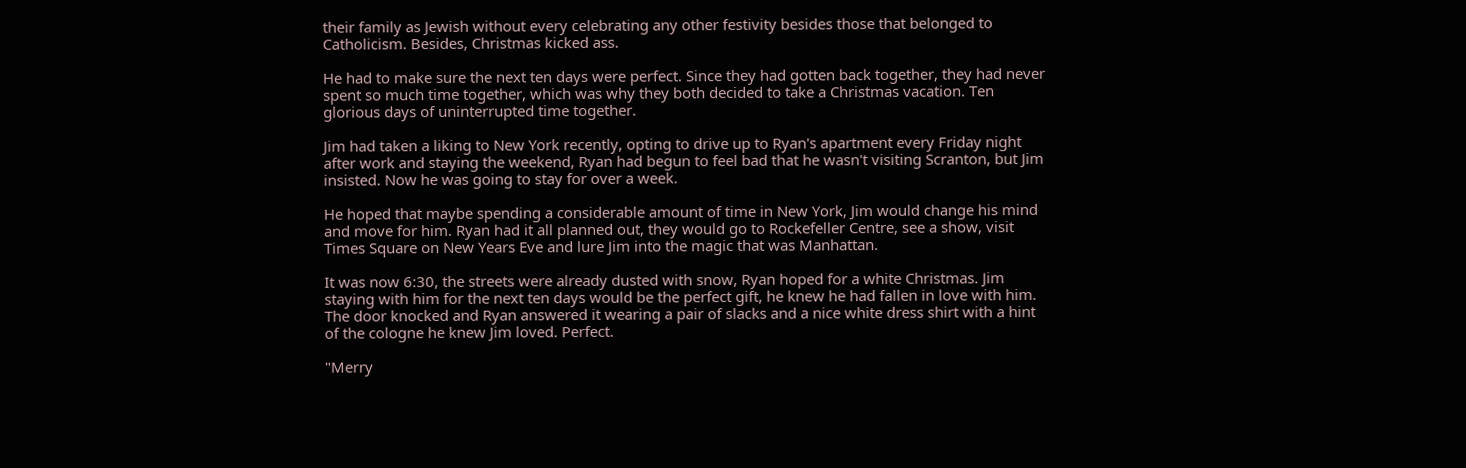their family as Jewish without every celebrating any other festivity besides those that belonged to Catholicism. Besides, Christmas kicked ass.

He had to make sure the next ten days were perfect. Since they had gotten back together, they had never spent so much time together, which was why they both decided to take a Christmas vacation. Ten glorious days of uninterrupted time together.

Jim had taken a liking to New York recently, opting to drive up to Ryan's apartment every Friday night after work and staying the weekend, Ryan had begun to feel bad that he wasn't visiting Scranton, but Jim insisted. Now he was going to stay for over a week.

He hoped that maybe spending a considerable amount of time in New York, Jim would change his mind and move for him. Ryan had it all planned out, they would go to Rockefeller Centre, see a show, visit Times Square on New Years Eve and lure Jim into the magic that was Manhattan.

It was now 6:30, the streets were already dusted with snow, Ryan hoped for a white Christmas. Jim staying with him for the next ten days would be the perfect gift, he knew he had fallen in love with him. The door knocked and Ryan answered it wearing a pair of slacks and a nice white dress shirt with a hint of the cologne he knew Jim loved. Perfect.

"Merry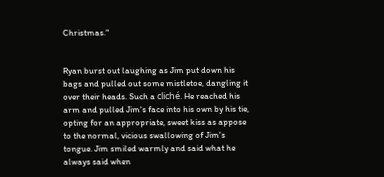Christmas."


Ryan burst out laughing as Jim put down his bags and pulled out some mistletoe, dangling it over their heads. Such a cliché. He reached his arm and pulled Jim's face into his own by his tie, opting for an appropriate, sweet kiss as appose to the normal, vicious swallowing of Jim's tongue. Jim smiled warmly and said what he always said when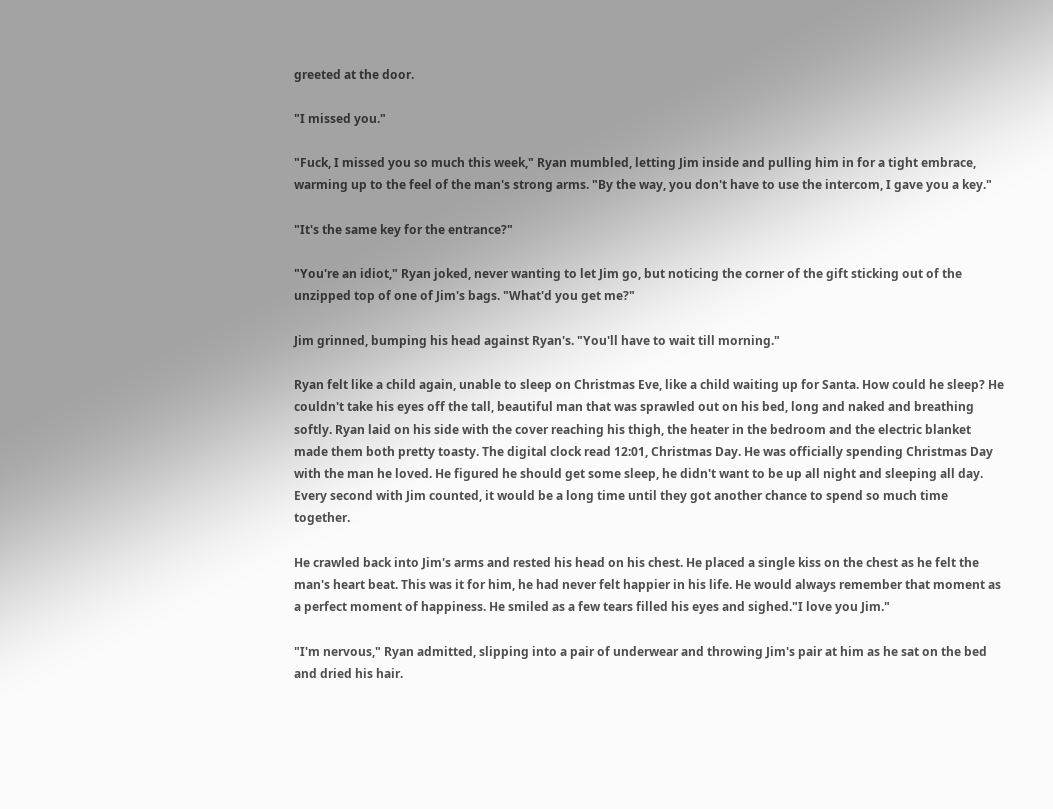greeted at the door.

"I missed you."

"Fuck, I missed you so much this week," Ryan mumbled, letting Jim inside and pulling him in for a tight embrace, warming up to the feel of the man's strong arms. "By the way, you don't have to use the intercom, I gave you a key."

"It's the same key for the entrance?"

"You're an idiot," Ryan joked, never wanting to let Jim go, but noticing the corner of the gift sticking out of the unzipped top of one of Jim's bags. "What'd you get me?"

Jim grinned, bumping his head against Ryan's. "You'll have to wait till morning."

Ryan felt like a child again, unable to sleep on Christmas Eve, like a child waiting up for Santa. How could he sleep? He couldn't take his eyes off the tall, beautiful man that was sprawled out on his bed, long and naked and breathing softly. Ryan laid on his side with the cover reaching his thigh, the heater in the bedroom and the electric blanket made them both pretty toasty. The digital clock read 12:01, Christmas Day. He was officially spending Christmas Day with the man he loved. He figured he should get some sleep, he didn't want to be up all night and sleeping all day. Every second with Jim counted, it would be a long time until they got another chance to spend so much time together.

He crawled back into Jim's arms and rested his head on his chest. He placed a single kiss on the chest as he felt the man's heart beat. This was it for him, he had never felt happier in his life. He would always remember that moment as a perfect moment of happiness. He smiled as a few tears filled his eyes and sighed."I love you Jim."

"I'm nervous," Ryan admitted, slipping into a pair of underwear and throwing Jim's pair at him as he sat on the bed and dried his hair.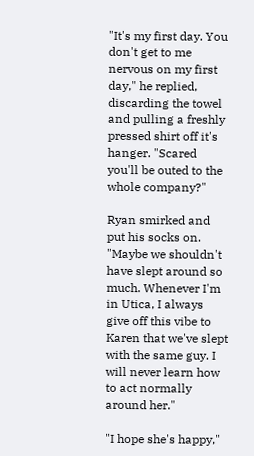"It's my first day. You don't get to me nervous on my first day," he replied, discarding the towel and pulling a freshly pressed shirt off it's hanger. "Scared you'll be outed to the whole company?"

Ryan smirked and put his socks on. "Maybe we shouldn't have slept around so much. Whenever I'm in Utica, I always give off this vibe to Karen that we've slept with the same guy. I will never learn how to act normally around her."

"I hope she's happy,"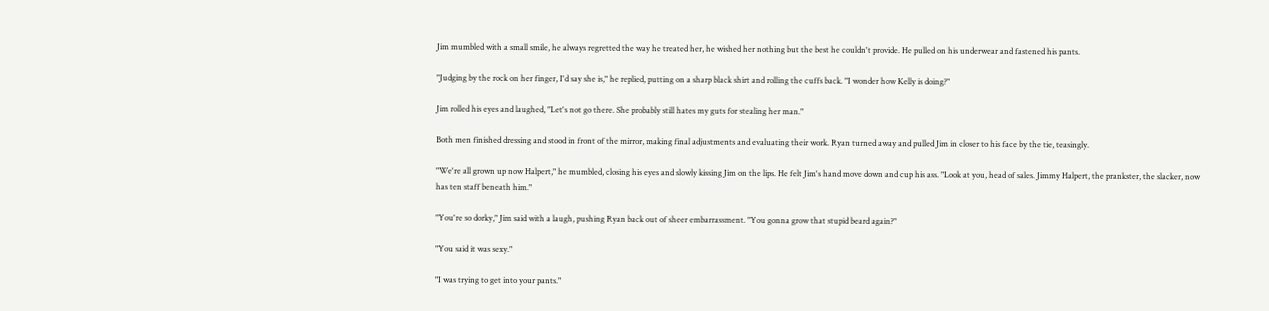Jim mumbled with a small smile, he always regretted the way he treated her, he wished her nothing but the best he couldn't provide. He pulled on his underwear and fastened his pants.

"Judging by the rock on her finger, I'd say she is," he replied, putting on a sharp black shirt and rolling the cuffs back. "I wonder how Kelly is doing?"

Jim rolled his eyes and laughed, "Let's not go there. She probably still hates my guts for stealing her man."

Both men finished dressing and stood in front of the mirror, making final adjustments and evaluating their work. Ryan turned away and pulled Jim in closer to his face by the tie, teasingly.

"We're all grown up now Halpert," he mumbled, closing his eyes and slowly kissing Jim on the lips. He felt Jim's hand move down and cup his ass. "Look at you, head of sales. Jimmy Halpert, the prankster, the slacker, now has ten staff beneath him."

"You're so dorky," Jim said with a laugh, pushing Ryan back out of sheer embarrassment. "You gonna grow that stupid beard again?"

"You said it was sexy."

"I was trying to get into your pants."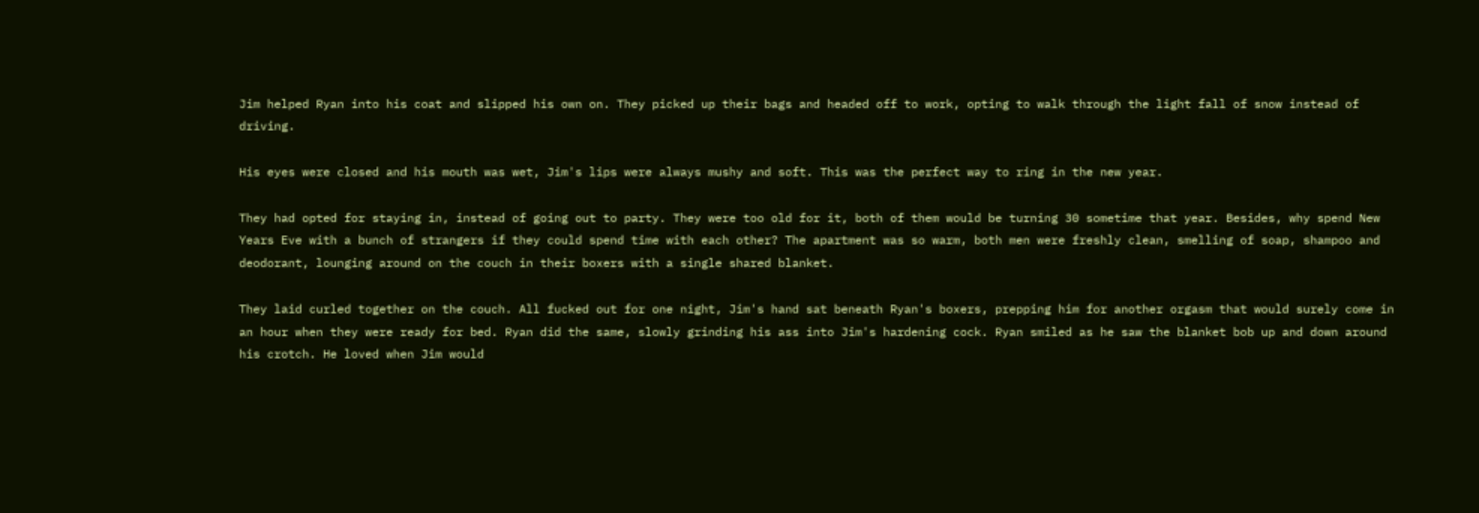Jim helped Ryan into his coat and slipped his own on. They picked up their bags and headed off to work, opting to walk through the light fall of snow instead of driving.

His eyes were closed and his mouth was wet, Jim's lips were always mushy and soft. This was the perfect way to ring in the new year.

They had opted for staying in, instead of going out to party. They were too old for it, both of them would be turning 30 sometime that year. Besides, why spend New Years Eve with a bunch of strangers if they could spend time with each other? The apartment was so warm, both men were freshly clean, smelling of soap, shampoo and deodorant, lounging around on the couch in their boxers with a single shared blanket.

They laid curled together on the couch. All fucked out for one night, Jim's hand sat beneath Ryan's boxers, prepping him for another orgasm that would surely come in an hour when they were ready for bed. Ryan did the same, slowly grinding his ass into Jim's hardening cock. Ryan smiled as he saw the blanket bob up and down around his crotch. He loved when Jim would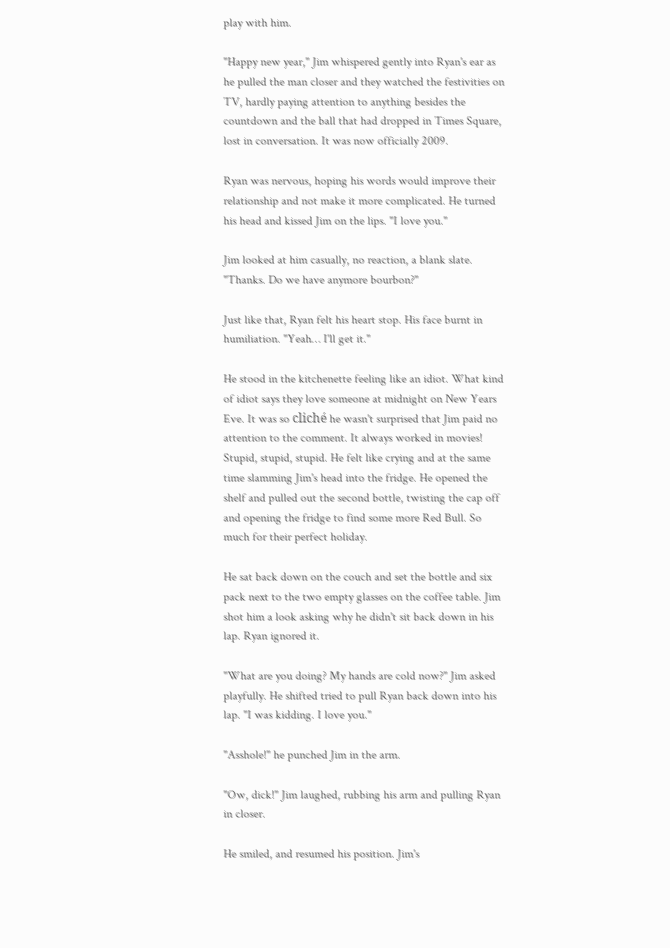play with him.

"Happy new year," Jim whispered gently into Ryan's ear as he pulled the man closer and they watched the festivities on TV, hardly paying attention to anything besides the countdown and the ball that had dropped in Times Square, lost in conversation. It was now officially 2009.

Ryan was nervous, hoping his words would improve their relationship and not make it more complicated. He turned his head and kissed Jim on the lips. "I love you."

Jim looked at him casually, no reaction, a blank slate. "Thanks. Do we have anymore bourbon?"

Just like that, Ryan felt his heart stop. His face burnt in humiliation. "Yeah… I'll get it."

He stood in the kitchenette feeling like an idiot. What kind of idiot says they love someone at midnight on New Years Eve. It was so cliché he wasn't surprised that Jim paid no attention to the comment. It always worked in movies! Stupid, stupid, stupid. He felt like crying and at the same time slamming Jim's head into the fridge. He opened the shelf and pulled out the second bottle, twisting the cap off and opening the fridge to find some more Red Bull. So much for their perfect holiday.

He sat back down on the couch and set the bottle and six pack next to the two empty glasses on the coffee table. Jim shot him a look asking why he didn't sit back down in his lap. Ryan ignored it.

"What are you doing? My hands are cold now?" Jim asked playfully. He shifted tried to pull Ryan back down into his lap. "I was kidding. I love you."

"Asshole!" he punched Jim in the arm.

"Ow, dick!" Jim laughed, rubbing his arm and pulling Ryan in closer.

He smiled, and resumed his position. Jim's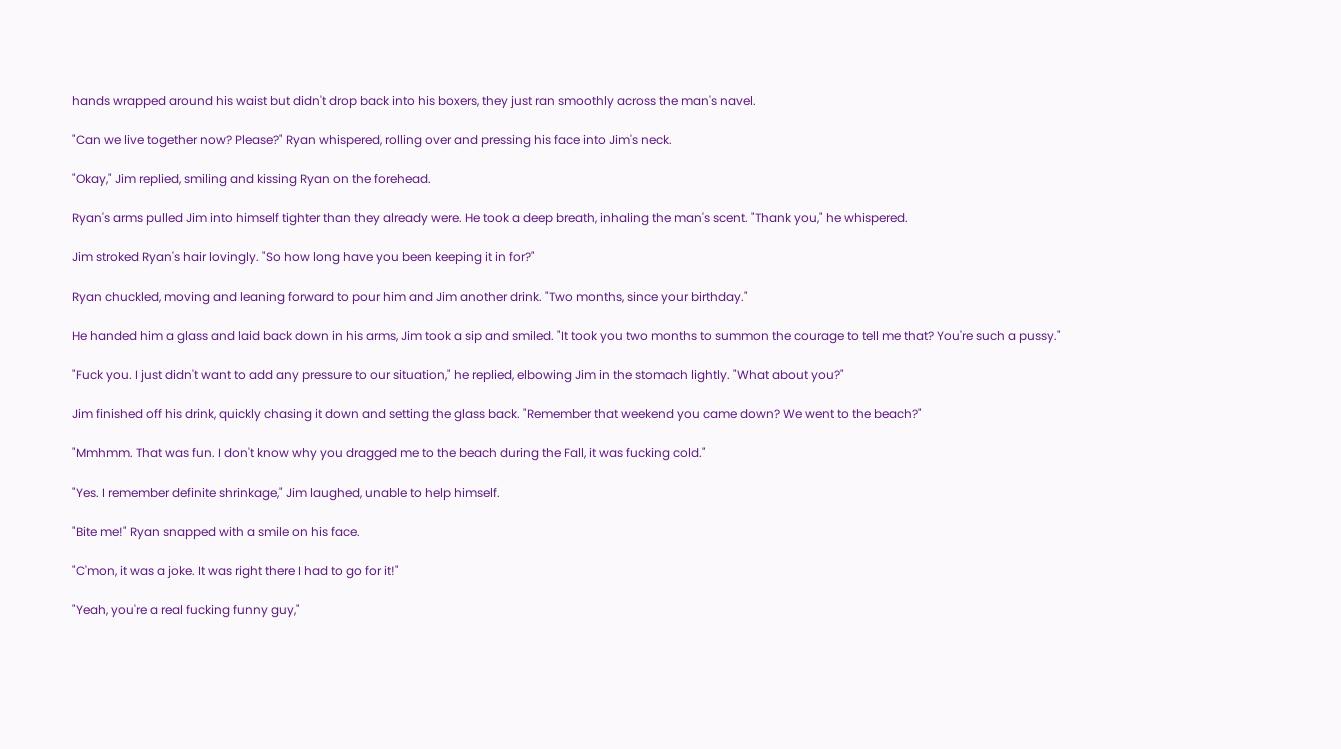hands wrapped around his waist but didn't drop back into his boxers, they just ran smoothly across the man's navel.

"Can we live together now? Please?" Ryan whispered, rolling over and pressing his face into Jim's neck.

"Okay," Jim replied, smiling and kissing Ryan on the forehead.

Ryan's arms pulled Jim into himself tighter than they already were. He took a deep breath, inhaling the man's scent. "Thank you," he whispered.

Jim stroked Ryan's hair lovingly. "So how long have you been keeping it in for?"

Ryan chuckled, moving and leaning forward to pour him and Jim another drink. "Two months, since your birthday."

He handed him a glass and laid back down in his arms, Jim took a sip and smiled. "It took you two months to summon the courage to tell me that? You're such a pussy."

"Fuck you. I just didn't want to add any pressure to our situation," he replied, elbowing Jim in the stomach lightly. "What about you?"

Jim finished off his drink, quickly chasing it down and setting the glass back. "Remember that weekend you came down? We went to the beach?"

"Mmhmm. That was fun. I don't know why you dragged me to the beach during the Fall, it was fucking cold."

"Yes. I remember definite shrinkage," Jim laughed, unable to help himself.

"Bite me!" Ryan snapped with a smile on his face.

"C'mon, it was a joke. It was right there I had to go for it!"

"Yeah, you're a real fucking funny guy,"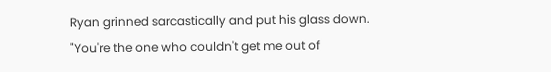Ryan grinned sarcastically and put his glass down. "You're the one who couldn't get me out of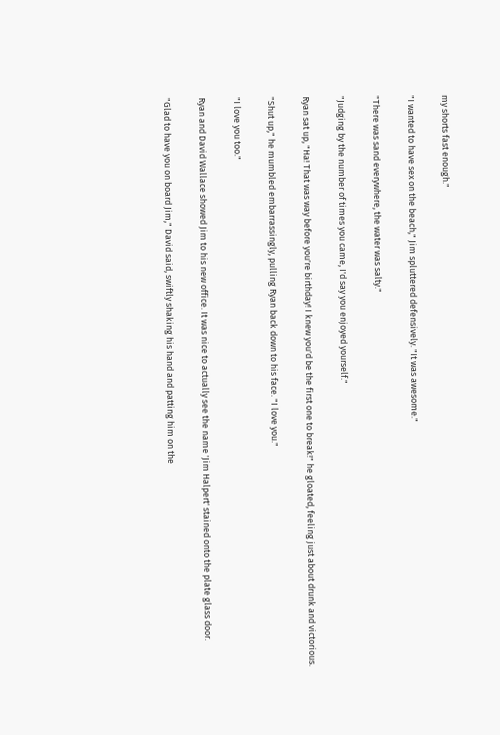my shorts fast enough."

"I wanted to have sex on the beach," Jim spluttered defensively. "It was awesome."

"There was sand everywhere, the water was salty."

"Judging by the number of times you came, I'd say you enjoyed yourself."

Ryan sat up, "Ha! That was way before you're birthday! I knew you'd be the first one to break!" he gloated, feeling just about drunk and victorious.

"Shut up," he mumbled embarrassingly, pulling Ryan back down to his face. "I love you."

"I love you too."

Ryan and David Wallace showed Jim to his new office. It was nice to actually see the name 'Jim Halpert' stained onto the plate glass door.

"Glad to have you on board Jim," David said, swiftly shaking his hand and patting him on the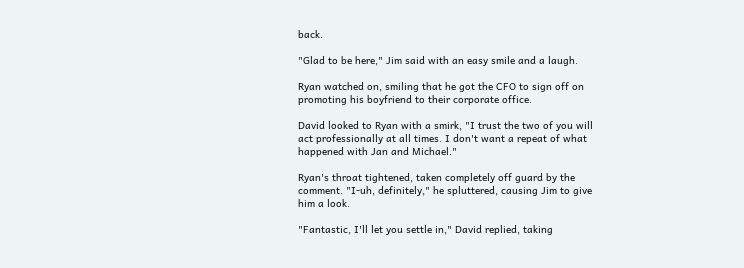back.

"Glad to be here," Jim said with an easy smile and a laugh.

Ryan watched on, smiling that he got the CFO to sign off on promoting his boyfriend to their corporate office.

David looked to Ryan with a smirk, "I trust the two of you will act professionally at all times. I don't want a repeat of what happened with Jan and Michael."

Ryan's throat tightened, taken completely off guard by the comment. "I-uh, definitely," he spluttered, causing Jim to give him a look.

"Fantastic, I'll let you settle in," David replied, taking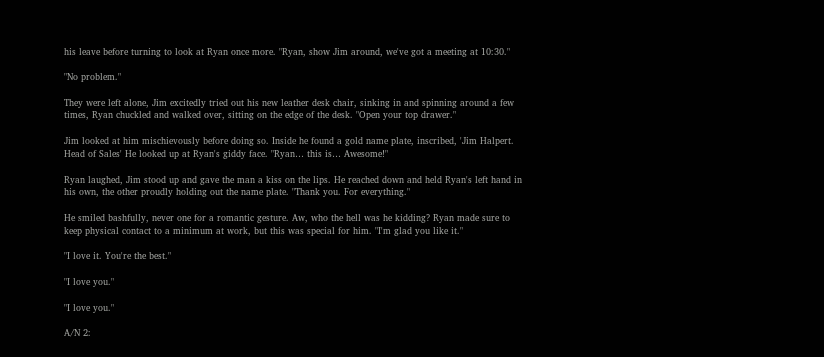his leave before turning to look at Ryan once more. "Ryan, show Jim around, we've got a meeting at 10:30."

"No problem."

They were left alone, Jim excitedly tried out his new leather desk chair, sinking in and spinning around a few times, Ryan chuckled and walked over, sitting on the edge of the desk. "Open your top drawer."

Jim looked at him mischievously before doing so. Inside he found a gold name plate, inscribed, 'Jim Halpert. Head of Sales' He looked up at Ryan's giddy face. "Ryan… this is… Awesome!"

Ryan laughed, Jim stood up and gave the man a kiss on the lips. He reached down and held Ryan's left hand in his own, the other proudly holding out the name plate. "Thank you. For everything."

He smiled bashfully, never one for a romantic gesture. Aw, who the hell was he kidding? Ryan made sure to keep physical contact to a minimum at work, but this was special for him. "I'm glad you like it."

"I love it. You're the best."

"I love you."

"I love you."

A/N 2: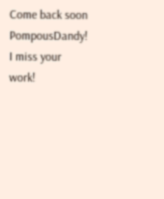Come back soon PompousDandy! I miss your work!